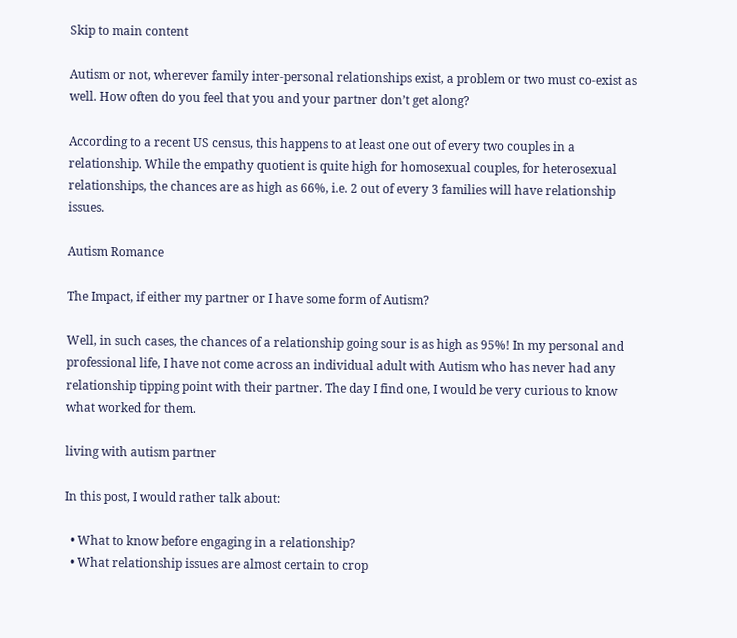Skip to main content

Autism or not, wherever family inter-personal relationships exist, a problem or two must co-exist as well. How often do you feel that you and your partner don’t get along?

According to a recent US census, this happens to at least one out of every two couples in a relationship. While the empathy quotient is quite high for homosexual couples, for heterosexual relationships, the chances are as high as 66%, i.e. 2 out of every 3 families will have relationship issues.

Autism Romance

The Impact, if either my partner or I have some form of Autism?

Well, in such cases, the chances of a relationship going sour is as high as 95%! In my personal and professional life, I have not come across an individual adult with Autism who has never had any relationship tipping point with their partner. The day I find one, I would be very curious to know what worked for them.

living with autism partner

In this post, I would rather talk about:

  • What to know before engaging in a relationship?
  • What relationship issues are almost certain to crop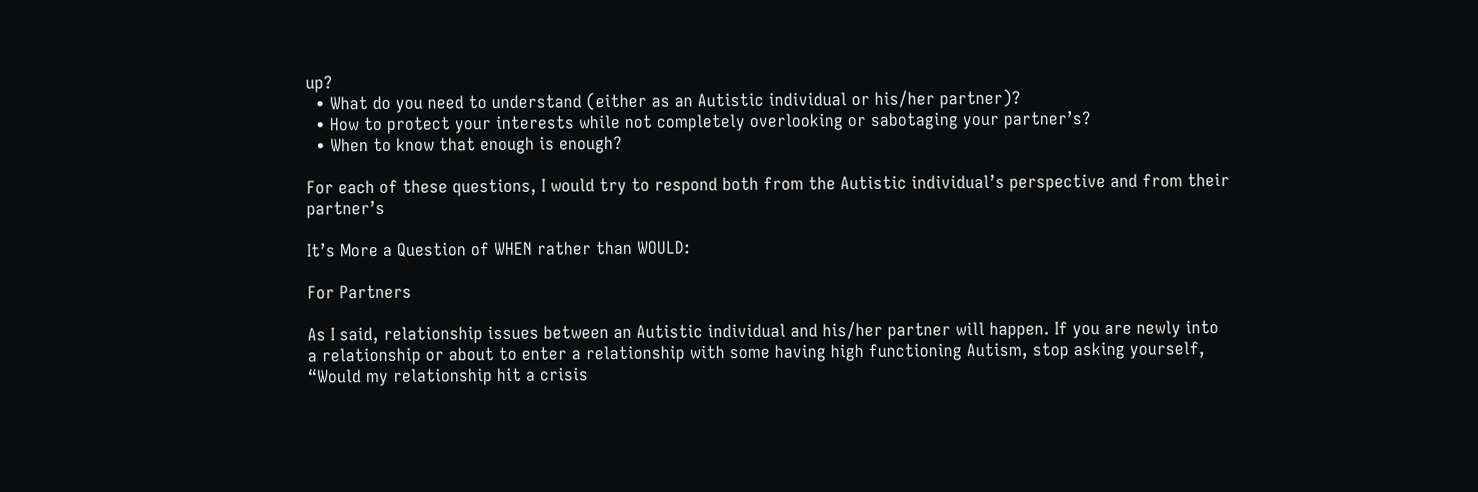up?
  • What do you need to understand (either as an Autistic individual or his/her partner)?
  • How to protect your interests while not completely overlooking or sabotaging your partner’s?
  • When to know that enough is enough?

For each of these questions, I would try to respond both from the Autistic individual’s perspective and from their partner’s

It’s More a Question of WHEN rather than WOULD:

For Partners

As I said, relationship issues between an Autistic individual and his/her partner will happen. If you are newly into a relationship or about to enter a relationship with some having high functioning Autism, stop asking yourself, “Would my relationship hit a crisis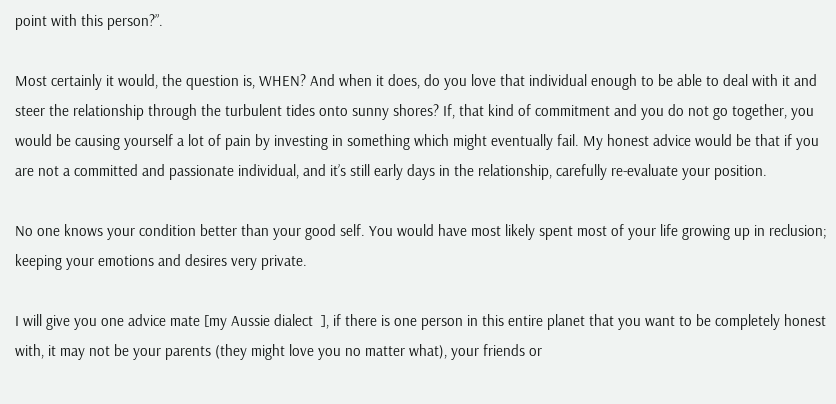point with this person?”.

Most certainly it would, the question is, WHEN? And when it does, do you love that individual enough to be able to deal with it and steer the relationship through the turbulent tides onto sunny shores? If, that kind of commitment and you do not go together, you would be causing yourself a lot of pain by investing in something which might eventually fail. My honest advice would be that if you are not a committed and passionate individual, and it’s still early days in the relationship, carefully re-evaluate your position.

No one knows your condition better than your good self. You would have most likely spent most of your life growing up in reclusion; keeping your emotions and desires very private.

I will give you one advice mate [my Aussie dialect  ], if there is one person in this entire planet that you want to be completely honest with, it may not be your parents (they might love you no matter what), your friends or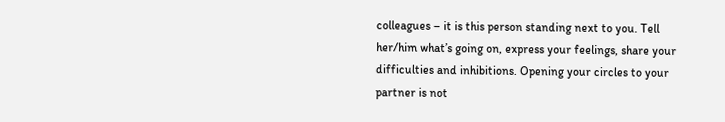colleagues – it is this person standing next to you. Tell her/him what’s going on, express your feelings, share your difficulties and inhibitions. Opening your circles to your partner is not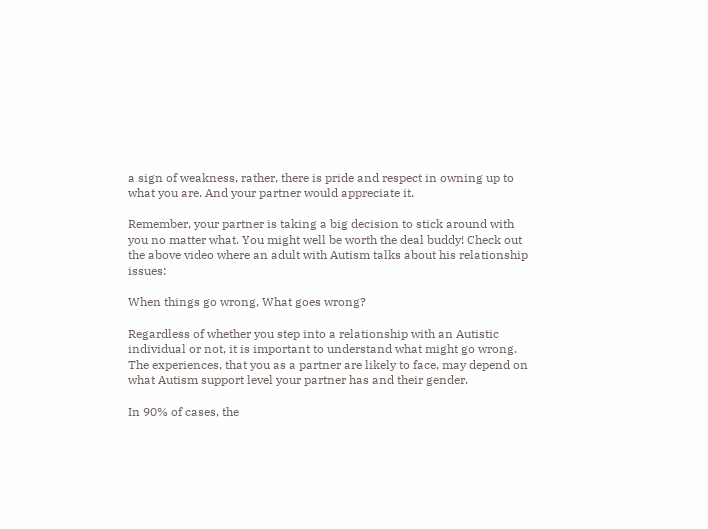a sign of weakness, rather, there is pride and respect in owning up to what you are. And your partner would appreciate it.

Remember, your partner is taking a big decision to stick around with you no matter what. You might well be worth the deal buddy! Check out the above video where an adult with Autism talks about his relationship issues:

When things go wrong, What goes wrong?

Regardless of whether you step into a relationship with an Autistic individual or not, it is important to understand what might go wrong. The experiences, that you as a partner are likely to face, may depend on what Autism support level your partner has and their gender.

In 90% of cases, the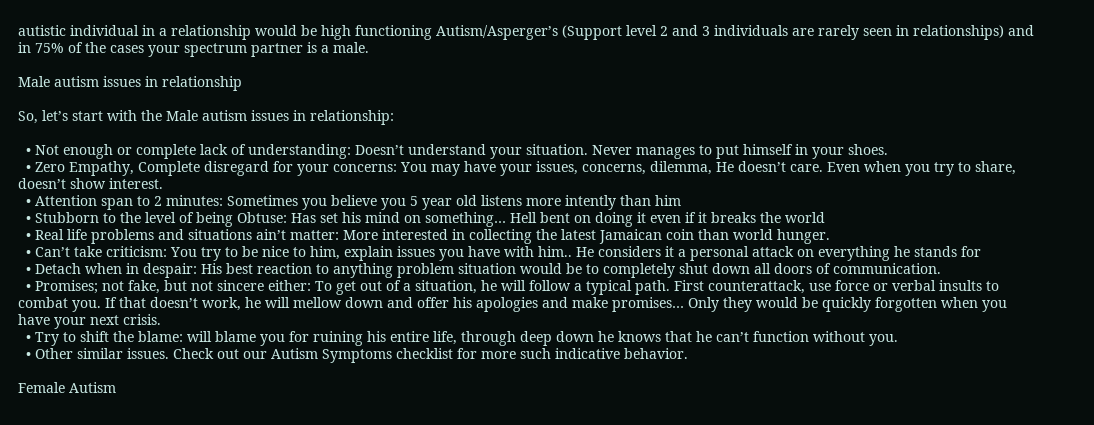autistic individual in a relationship would be high functioning Autism/Asperger’s (Support level 2 and 3 individuals are rarely seen in relationships) and in 75% of the cases your spectrum partner is a male.

Male autism issues in relationship

So, let’s start with the Male autism issues in relationship:

  • Not enough or complete lack of understanding: Doesn’t understand your situation. Never manages to put himself in your shoes.
  • Zero Empathy, Complete disregard for your concerns: You may have your issues, concerns, dilemma, He doesn’t care. Even when you try to share, doesn’t show interest.
  • Attention span to 2 minutes: Sometimes you believe you 5 year old listens more intently than him
  • Stubborn to the level of being Obtuse: Has set his mind on something… Hell bent on doing it even if it breaks the world
  • Real life problems and situations ain’t matter: More interested in collecting the latest Jamaican coin than world hunger.
  • Can’t take criticism: You try to be nice to him, explain issues you have with him.. He considers it a personal attack on everything he stands for
  • Detach when in despair: His best reaction to anything problem situation would be to completely shut down all doors of communication.
  • Promises; not fake, but not sincere either: To get out of a situation, he will follow a typical path. First counterattack, use force or verbal insults to combat you. If that doesn’t work, he will mellow down and offer his apologies and make promises… Only they would be quickly forgotten when you have your next crisis.
  • Try to shift the blame: will blame you for ruining his entire life, through deep down he knows that he can’t function without you.
  • Other similar issues. Check out our Autism Symptoms checklist for more such indicative behavior.

Female Autism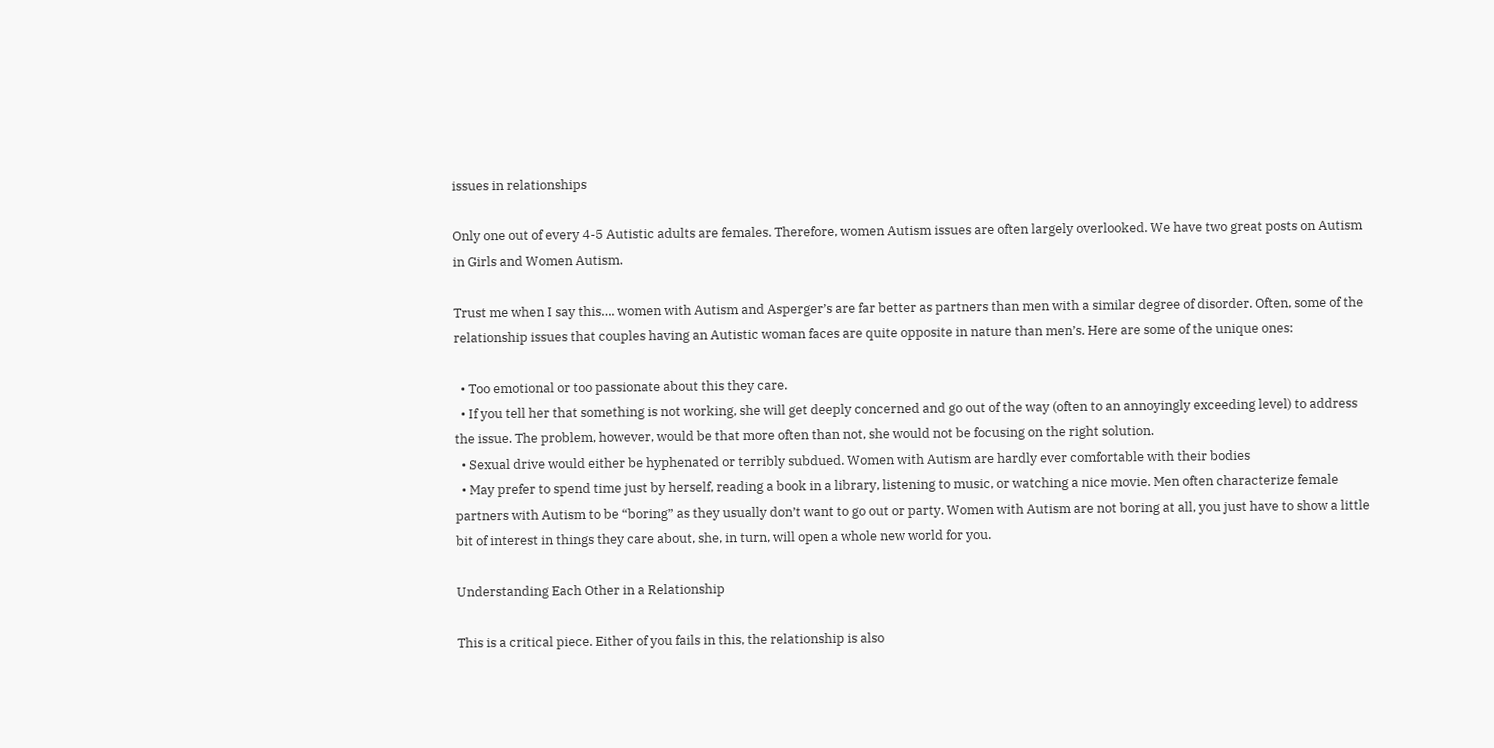issues in relationships

Only one out of every 4-5 Autistic adults are females. Therefore, women Autism issues are often largely overlooked. We have two great posts on Autism in Girls and Women Autism.

Trust me when I say this…. women with Autism and Asperger’s are far better as partners than men with a similar degree of disorder. Often, some of the relationship issues that couples having an Autistic woman faces are quite opposite in nature than men’s. Here are some of the unique ones:

  • Too emotional or too passionate about this they care.
  • If you tell her that something is not working, she will get deeply concerned and go out of the way (often to an annoyingly exceeding level) to address the issue. The problem, however, would be that more often than not, she would not be focusing on the right solution.
  • Sexual drive would either be hyphenated or terribly subdued. Women with Autism are hardly ever comfortable with their bodies
  • May prefer to spend time just by herself, reading a book in a library, listening to music, or watching a nice movie. Men often characterize female partners with Autism to be “boring” as they usually don’t want to go out or party. Women with Autism are not boring at all, you just have to show a little bit of interest in things they care about, she, in turn, will open a whole new world for you.

Understanding Each Other in a Relationship

This is a critical piece. Either of you fails in this, the relationship is also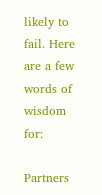likely to fail. Here are a few words of wisdom for:

Partners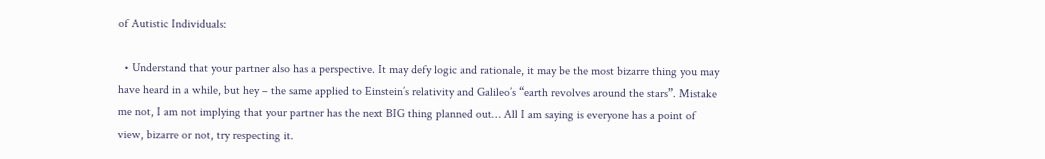of Autistic Individuals:

  • Understand that your partner also has a perspective. It may defy logic and rationale, it may be the most bizarre thing you may have heard in a while, but hey – the same applied to Einstein’s relativity and Galileo’s “earth revolves around the stars”. Mistake me not, I am not implying that your partner has the next BIG thing planned out… All I am saying is everyone has a point of view, bizarre or not, try respecting it.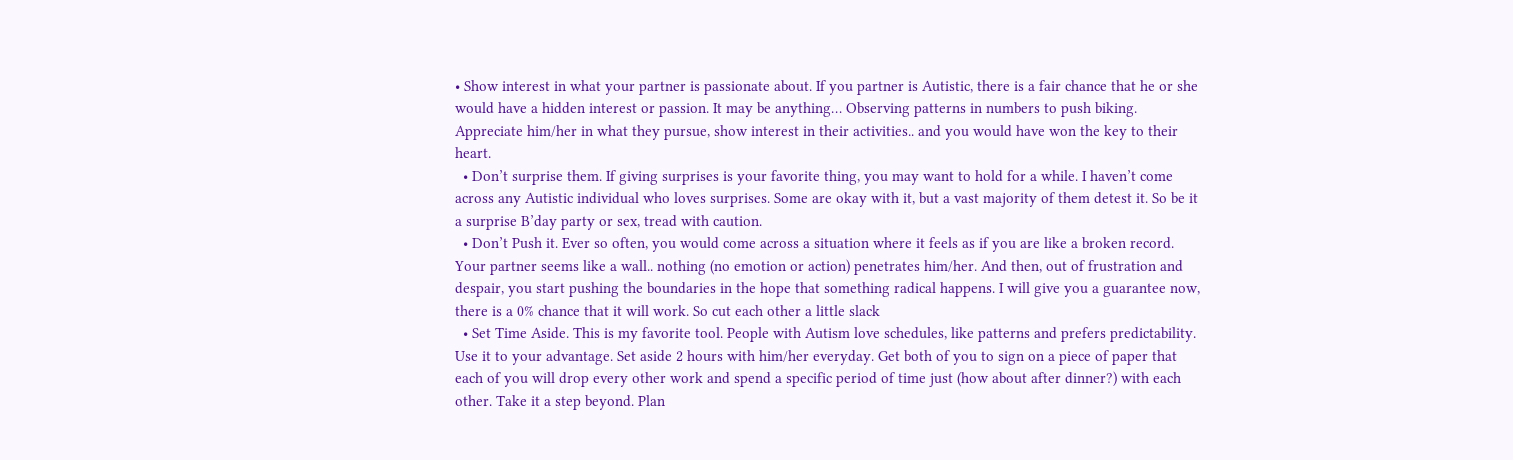• Show interest in what your partner is passionate about. If you partner is Autistic, there is a fair chance that he or she would have a hidden interest or passion. It may be anything… Observing patterns in numbers to push biking. Appreciate him/her in what they pursue, show interest in their activities.. and you would have won the key to their heart.
  • Don’t surprise them. If giving surprises is your favorite thing, you may want to hold for a while. I haven’t come across any Autistic individual who loves surprises. Some are okay with it, but a vast majority of them detest it. So be it a surprise B’day party or sex, tread with caution.
  • Don’t Push it. Ever so often, you would come across a situation where it feels as if you are like a broken record. Your partner seems like a wall.. nothing (no emotion or action) penetrates him/her. And then, out of frustration and despair, you start pushing the boundaries in the hope that something radical happens. I will give you a guarantee now, there is a 0% chance that it will work. So cut each other a little slack
  • Set Time Aside. This is my favorite tool. People with Autism love schedules, like patterns and prefers predictability. Use it to your advantage. Set aside 2 hours with him/her everyday. Get both of you to sign on a piece of paper that each of you will drop every other work and spend a specific period of time just (how about after dinner?) with each other. Take it a step beyond. Plan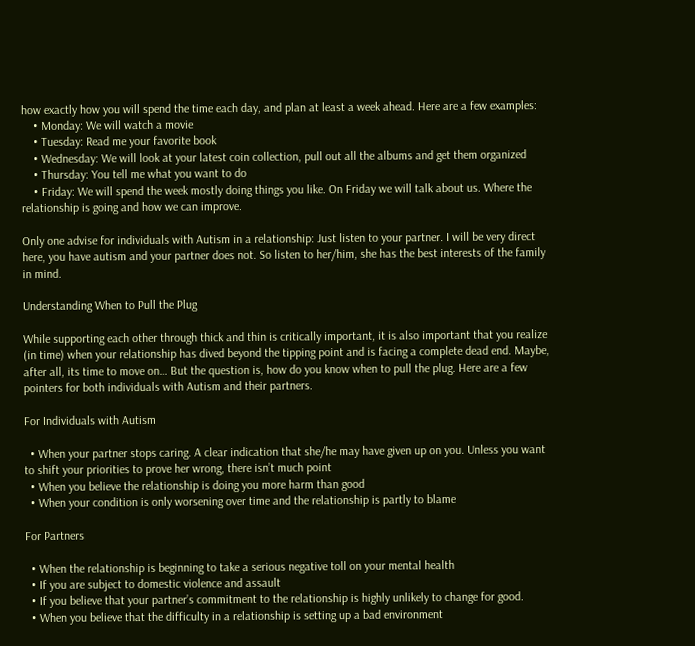how exactly how you will spend the time each day, and plan at least a week ahead. Here are a few examples:
    • Monday: We will watch a movie
    • Tuesday: Read me your favorite book
    • Wednesday: We will look at your latest coin collection, pull out all the albums and get them organized
    • Thursday: You tell me what you want to do
    • Friday: We will spend the week mostly doing things you like. On Friday we will talk about us. Where the relationship is going and how we can improve.

Only one advise for individuals with Autism in a relationship: Just listen to your partner. I will be very direct here, you have autism and your partner does not. So listen to her/him, she has the best interests of the family in mind.

Understanding When to Pull the Plug

While supporting each other through thick and thin is critically important, it is also important that you realize (in time) when your relationship has dived beyond the tipping point and is facing a complete dead end. Maybe, after all, its time to move on… But the question is, how do you know when to pull the plug. Here are a few pointers for both individuals with Autism and their partners.

For Individuals with Autism

  • When your partner stops caring. A clear indication that she/he may have given up on you. Unless you want to shift your priorities to prove her wrong, there isn’t much point
  • When you believe the relationship is doing you more harm than good
  • When your condition is only worsening over time and the relationship is partly to blame

For Partners

  • When the relationship is beginning to take a serious negative toll on your mental health
  • If you are subject to domestic violence and assault
  • If you believe that your partner’s commitment to the relationship is highly unlikely to change for good.
  • When you believe that the difficulty in a relationship is setting up a bad environment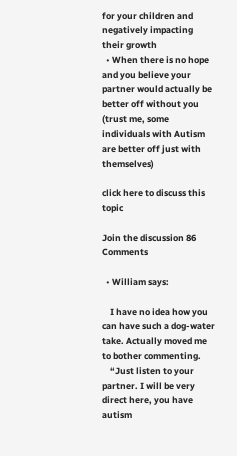for your children and negatively impacting their growth
  • When there is no hope and you believe your partner would actually be better off without you (trust me, some individuals with Autism are better off just with themselves)

click here to discuss this topic

Join the discussion 86 Comments

  • William says:

    I have no idea how you can have such a dog-water take. Actually moved me to bother commenting.
    “Just listen to your partner. I will be very direct here, you have autism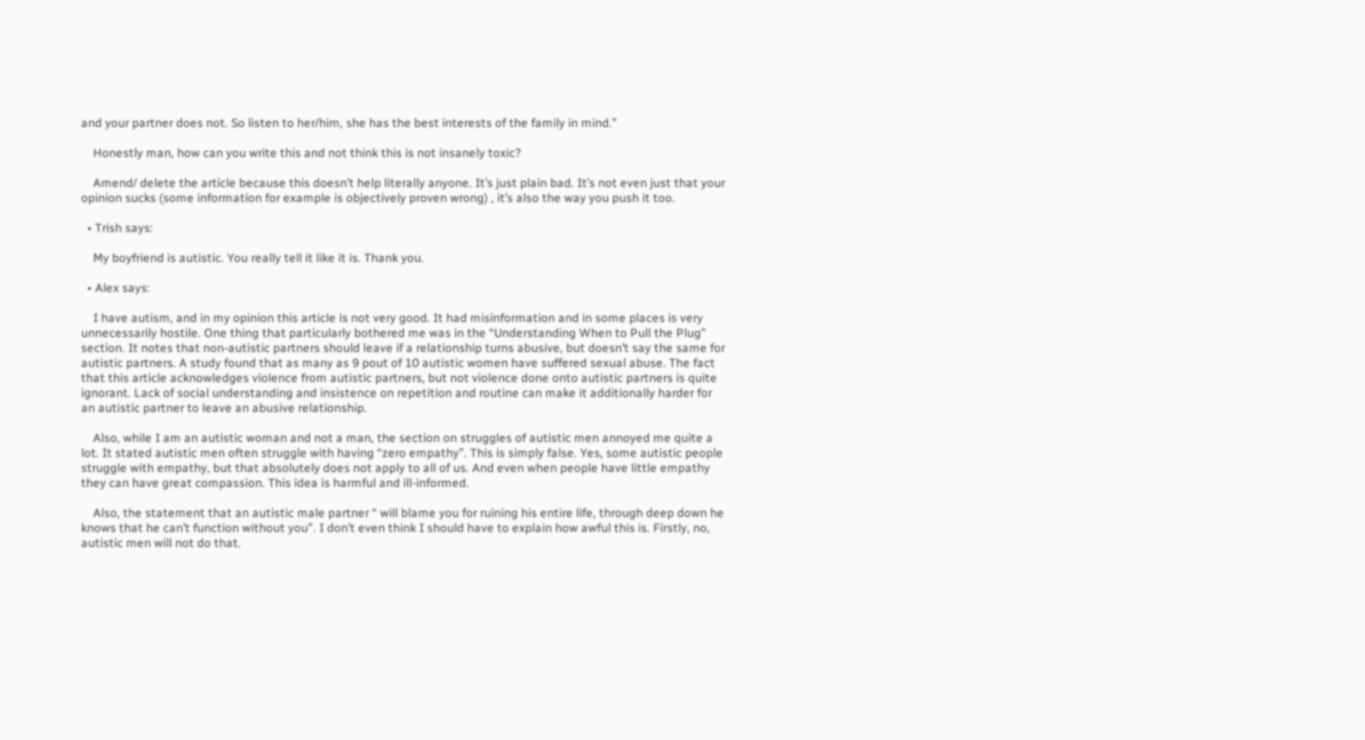and your partner does not. So listen to her/him, she has the best interests of the family in mind.”

    Honestly man, how can you write this and not think this is not insanely toxic?

    Amend/ delete the article because this doesn’t help literally anyone. It’s just plain bad. It’s not even just that your opinion sucks (some information for example is objectively proven wrong) , it’s also the way you push it too.

  • Trish says:

    My boyfriend is autistic. You really tell it like it is. Thank you.

  • Alex says:

    I have autism, and in my opinion this article is not very good. It had misinformation and in some places is very unnecessarily hostile. One thing that particularly bothered me was in the “Understanding When to Pull the Plug” section. It notes that non-autistic partners should leave if a relationship turns abusive, but doesn’t say the same for autistic partners. A study found that as many as 9 pout of 10 autistic women have suffered sexual abuse. The fact that this article acknowledges violence from autistic partners, but not violence done onto autistic partners is quite ignorant. Lack of social understanding and insistence on repetition and routine can make it additionally harder for an autistic partner to leave an abusive relationship.

    Also, while I am an autistic woman and not a man, the section on struggles of autistic men annoyed me quite a lot. It stated autistic men often struggle with having “zero empathy”. This is simply false. Yes, some autistic people struggle with empathy, but that absolutely does not apply to all of us. And even when people have little empathy they can have great compassion. This idea is harmful and ill-informed.

    Also, the statement that an autistic male partner “ will blame you for ruining his entire life, through deep down he knows that he can’t function without you”. I don’t even think I should have to explain how awful this is. Firstly, no, autistic men will not do that.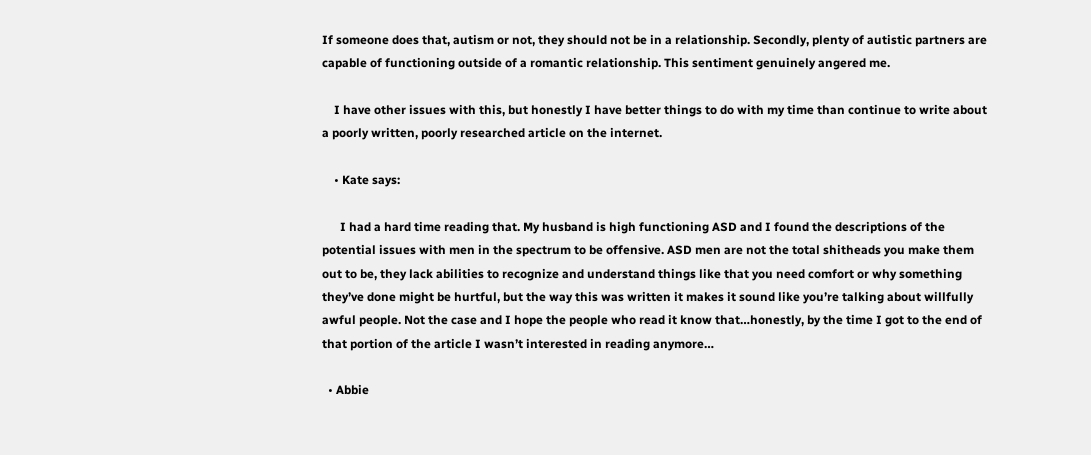If someone does that, autism or not, they should not be in a relationship. Secondly, plenty of autistic partners are capable of functioning outside of a romantic relationship. This sentiment genuinely angered me.

    I have other issues with this, but honestly I have better things to do with my time than continue to write about a poorly written, poorly researched article on the internet.

    • Kate says:

      I had a hard time reading that. My husband is high functioning ASD and I found the descriptions of the potential issues with men in the spectrum to be offensive. ASD men are not the total shitheads you make them out to be, they lack abilities to recognize and understand things like that you need comfort or why something they’ve done might be hurtful, but the way this was written it makes it sound like you’re talking about willfully awful people. Not the case and I hope the people who read it know that…honestly, by the time I got to the end of that portion of the article I wasn’t interested in reading anymore…

  • Abbie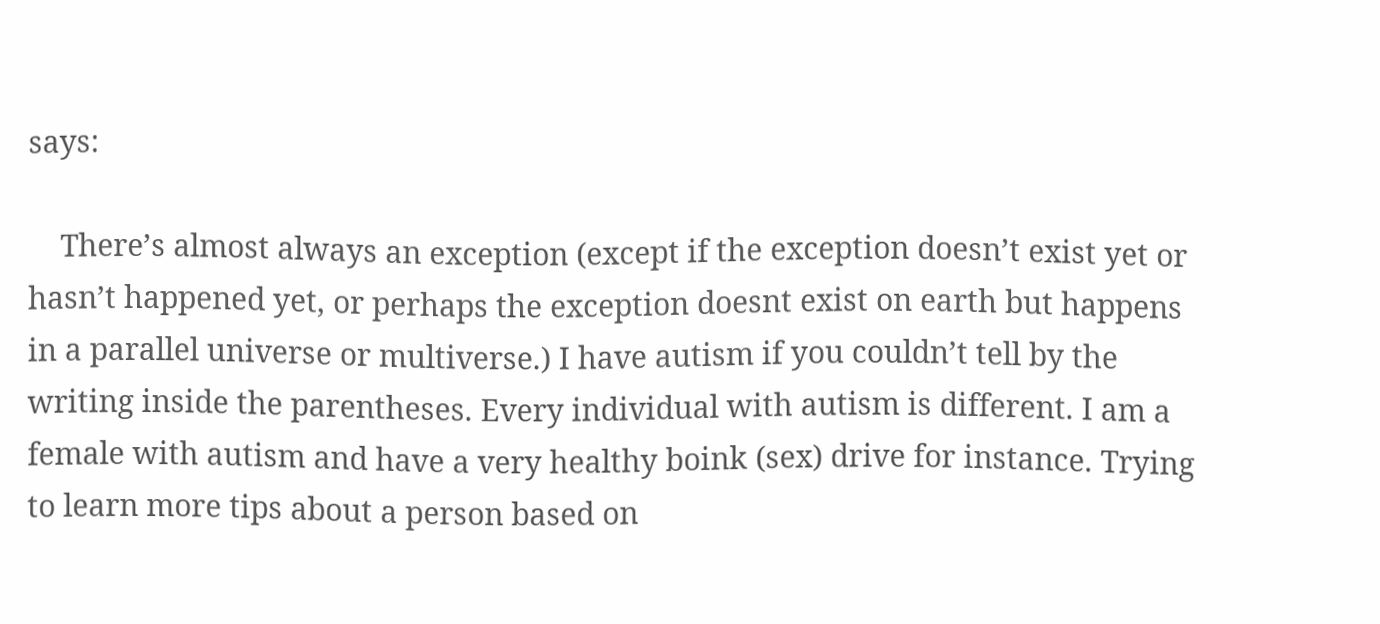says:

    There’s almost always an exception (except if the exception doesn’t exist yet or hasn’t happened yet, or perhaps the exception doesnt exist on earth but happens in a parallel universe or multiverse.) I have autism if you couldn’t tell by the writing inside the parentheses. Every individual with autism is different. I am a female with autism and have a very healthy boink (sex) drive for instance. Trying to learn more tips about a person based on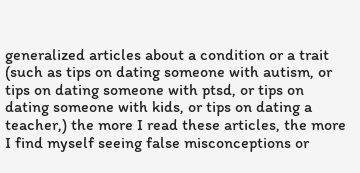generalized articles about a condition or a trait (such as tips on dating someone with autism, or tips on dating someone with ptsd, or tips on dating someone with kids, or tips on dating a teacher,) the more I read these articles, the more I find myself seeing false misconceptions or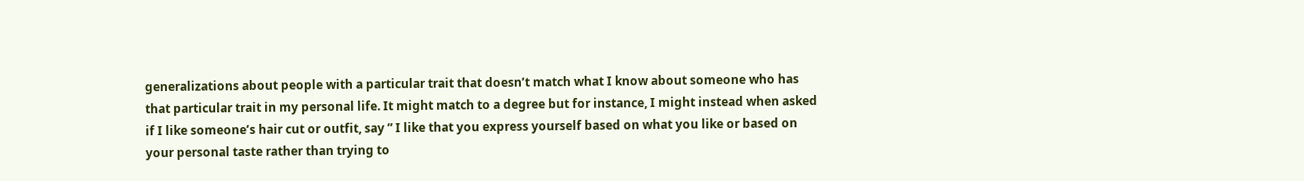generalizations about people with a particular trait that doesn’t match what I know about someone who has that particular trait in my personal life. It might match to a degree but for instance, I might instead when asked if I like someone’s hair cut or outfit, say ” I like that you express yourself based on what you like or based on your personal taste rather than trying to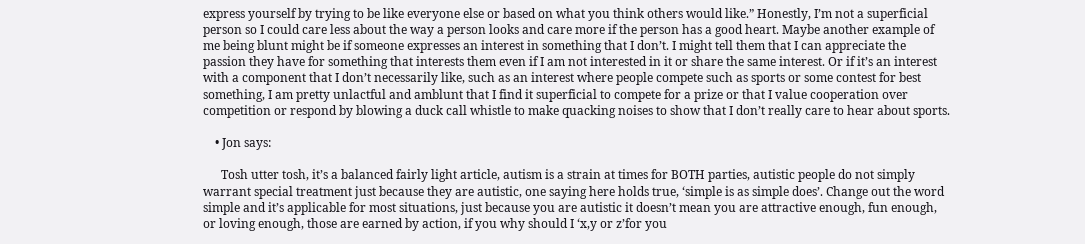express yourself by trying to be like everyone else or based on what you think others would like.” Honestly, I’m not a superficial person so I could care less about the way a person looks and care more if the person has a good heart. Maybe another example of me being blunt might be if someone expresses an interest in something that I don’t. I might tell them that I can appreciate the passion they have for something that interests them even if I am not interested in it or share the same interest. Or if it’s an interest with a component that I don’t necessarily like, such as an interest where people compete such as sports or some contest for best something, I am pretty unlactful and amblunt that I find it superficial to compete for a prize or that I value cooperation over competition or respond by blowing a duck call whistle to make quacking noises to show that I don’t really care to hear about sports.

    • Jon says:

      Tosh utter tosh, it’s a balanced fairly light article, autism is a strain at times for BOTH parties, autistic people do not simply warrant special treatment just because they are autistic, one saying here holds true, ‘simple is as simple does’. Change out the word simple and it’s applicable for most situations, just because you are autistic it doesn’t mean you are attractive enough, fun enough, or loving enough, those are earned by action, if you why should I ‘x,y or z’for you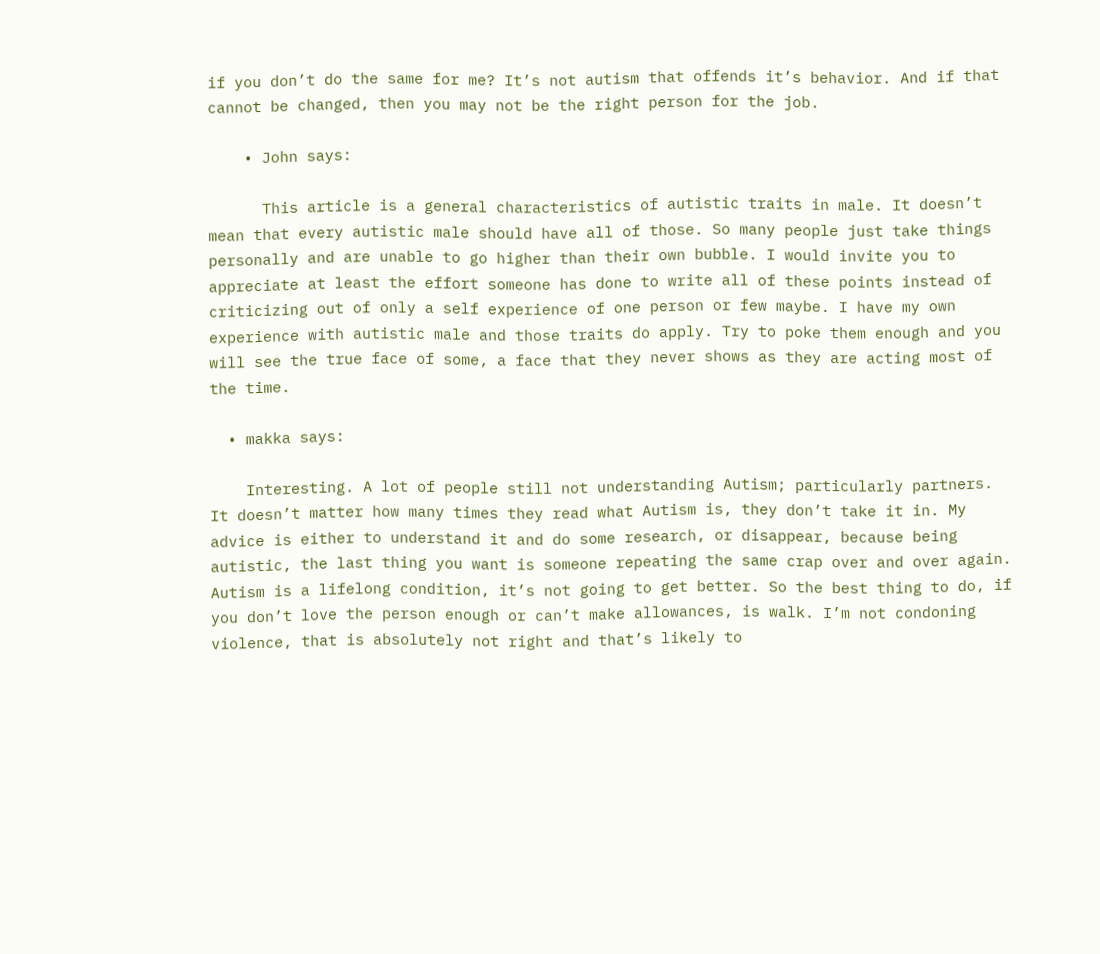if you don’t do the same for me? It’s not autism that offends it’s behavior. And if that cannot be changed, then you may not be the right person for the job.

    • John says:

      This article is a general characteristics of autistic traits in male. It doesn’t mean that every autistic male should have all of those. So many people just take things personally and are unable to go higher than their own bubble. I would invite you to appreciate at least the effort someone has done to write all of these points instead of criticizing out of only a self experience of one person or few maybe. I have my own experience with autistic male and those traits do apply. Try to poke them enough and you will see the true face of some, a face that they never shows as they are acting most of the time.

  • makka says:

    Interesting. A lot of people still not understanding Autism; particularly partners. It doesn’t matter how many times they read what Autism is, they don’t take it in. My advice is either to understand it and do some research, or disappear, because being autistic, the last thing you want is someone repeating the same crap over and over again. Autism is a lifelong condition, it’s not going to get better. So the best thing to do, if you don’t love the person enough or can’t make allowances, is walk. I’m not condoning violence, that is absolutely not right and that’s likely to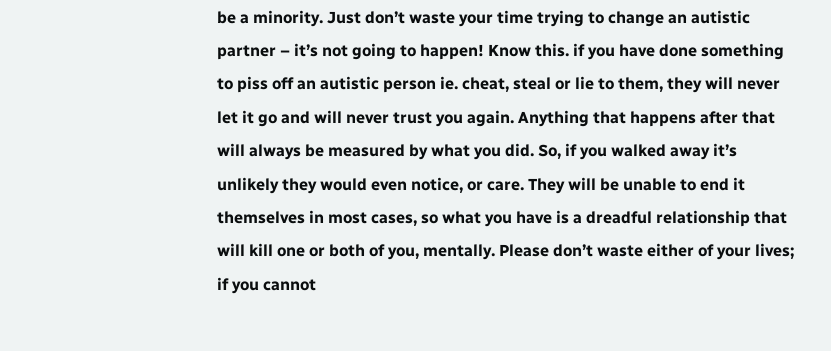be a minority. Just don’t waste your time trying to change an autistic partner – it’s not going to happen! Know this. if you have done something to piss off an autistic person ie. cheat, steal or lie to them, they will never let it go and will never trust you again. Anything that happens after that will always be measured by what you did. So, if you walked away it’s unlikely they would even notice, or care. They will be unable to end it themselves in most cases, so what you have is a dreadful relationship that will kill one or both of you, mentally. Please don’t waste either of your lives; if you cannot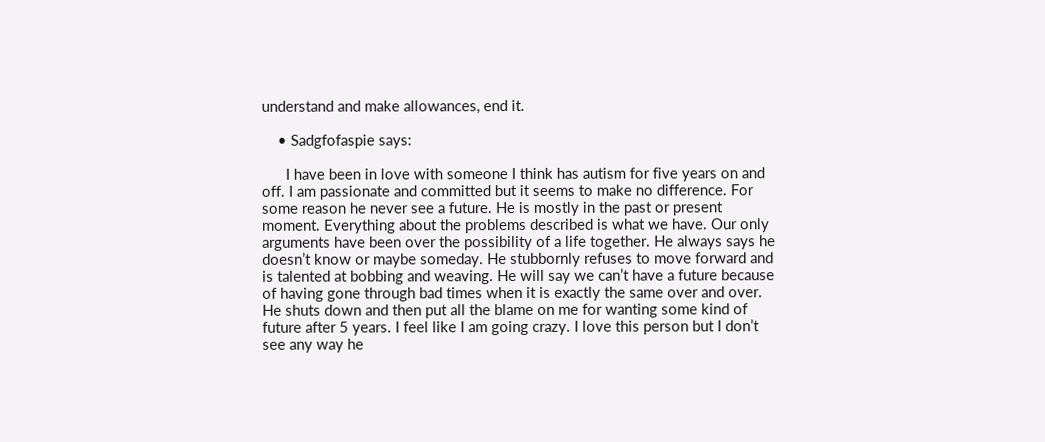understand and make allowances, end it.

    • Sadgfofaspie says:

      I have been in love with someone I think has autism for five years on and off. I am passionate and committed but it seems to make no difference. For some reason he never see a future. He is mostly in the past or present moment. Everything about the problems described is what we have. Our only arguments have been over the possibility of a life together. He always says he doesn’t know or maybe someday. He stubbornly refuses to move forward and is talented at bobbing and weaving. He will say we can’t have a future because of having gone through bad times when it is exactly the same over and over. He shuts down and then put all the blame on me for wanting some kind of future after 5 years. I feel like I am going crazy. I love this person but I don’t see any way he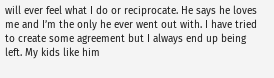will ever feel what I do or reciprocate. He says he loves me and I’m the only he ever went out with. I have tried to create some agreement but I always end up being left. My kids like him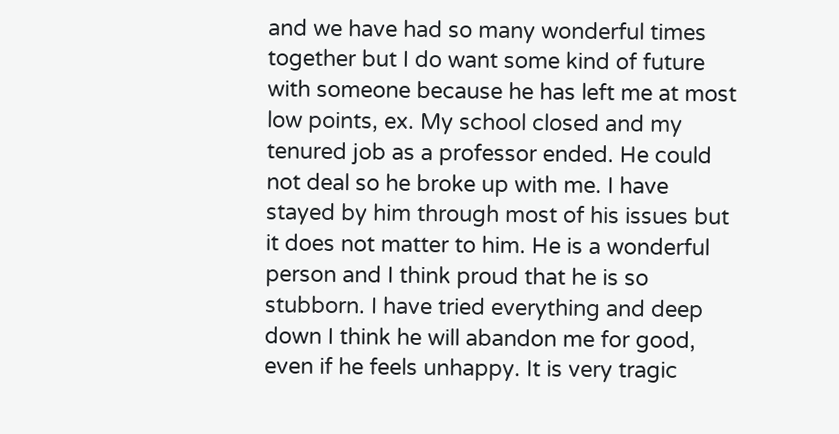and we have had so many wonderful times together but I do want some kind of future with someone because he has left me at most low points, ex. My school closed and my tenured job as a professor ended. He could not deal so he broke up with me. I have stayed by him through most of his issues but it does not matter to him. He is a wonderful person and I think proud that he is so stubborn. I have tried everything and deep down I think he will abandon me for good, even if he feels unhappy. It is very tragic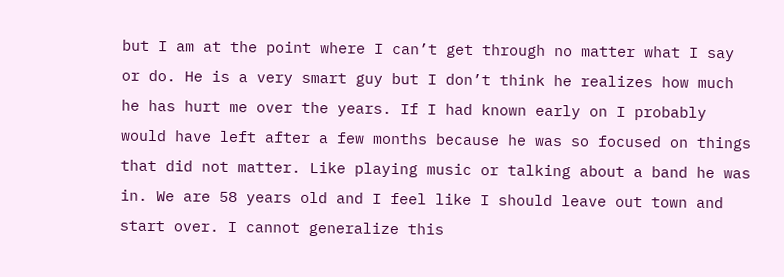but I am at the point where I can’t get through no matter what I say or do. He is a very smart guy but I don’t think he realizes how much he has hurt me over the years. If I had known early on I probably would have left after a few months because he was so focused on things that did not matter. Like playing music or talking about a band he was in. We are 58 years old and I feel like I should leave out town and start over. I cannot generalize this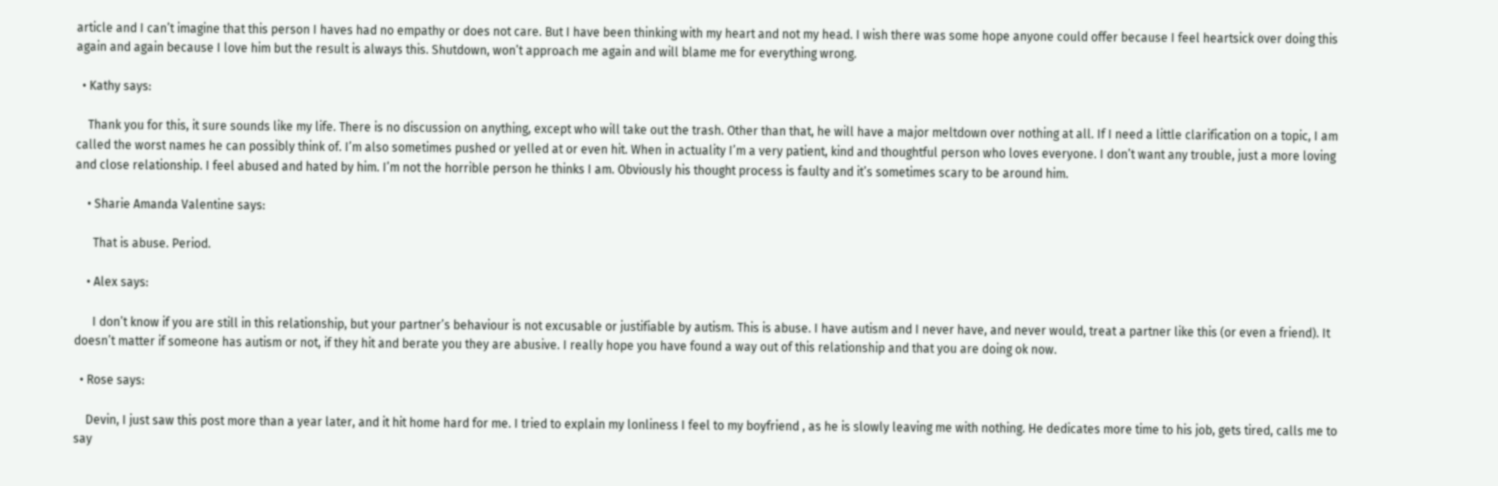article and I can’t imagine that this person I haves had no empathy or does not care. But I have been thinking with my heart and not my head. I wish there was some hope anyone could offer because I feel heartsick over doing this again and again because I love him but the result is always this. Shutdown, won’t approach me again and will blame me for everything wrong.

  • Kathy says:

    Thank you for this, it sure sounds like my life. There is no discussion on anything, except who will take out the trash. Other than that, he will have a major meltdown over nothing at all. If I need a little clarification on a topic, I am called the worst names he can possibly think of. I’m also sometimes pushed or yelled at or even hit. When in actuality I’m a very patient, kind and thoughtful person who loves everyone. I don’t want any trouble, just a more loving and close relationship. I feel abused and hated by him. I’m not the horrible person he thinks I am. Obviously his thought process is faulty and it’s sometimes scary to be around him.

    • Sharie Amanda Valentine says:

      That is abuse. Period.

    • Alex says:

      I don’t know if you are still in this relationship, but your partner’s behaviour is not excusable or justifiable by autism. This is abuse. I have autism and I never have, and never would, treat a partner like this (or even a friend). It doesn’t matter if someone has autism or not, if they hit and berate you they are abusive. I really hope you have found a way out of this relationship and that you are doing ok now.

  • Rose says:

    Devin, I just saw this post more than a year later, and it hit home hard for me. I tried to explain my lonliness I feel to my boyfriend , as he is slowly leaving me with nothing. He dedicates more time to his job, gets tired, calls me to say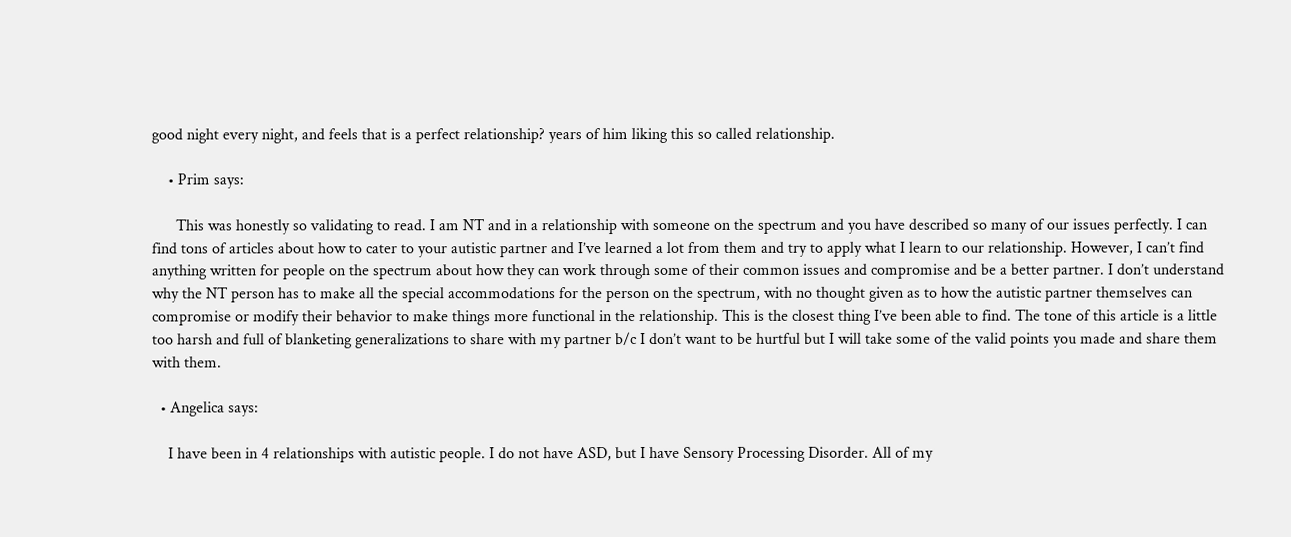good night every night, and feels that is a perfect relationship? years of him liking this so called relationship.

    • Prim says:

      This was honestly so validating to read. I am NT and in a relationship with someone on the spectrum and you have described so many of our issues perfectly. I can find tons of articles about how to cater to your autistic partner and I’ve learned a lot from them and try to apply what I learn to our relationship. However, I can’t find anything written for people on the spectrum about how they can work through some of their common issues and compromise and be a better partner. I don’t understand why the NT person has to make all the special accommodations for the person on the spectrum, with no thought given as to how the autistic partner themselves can compromise or modify their behavior to make things more functional in the relationship. This is the closest thing I’ve been able to find. The tone of this article is a little too harsh and full of blanketing generalizations to share with my partner b/c I don’t want to be hurtful but I will take some of the valid points you made and share them with them.

  • Angelica says:

    I have been in 4 relationships with autistic people. I do not have ASD, but I have Sensory Processing Disorder. All of my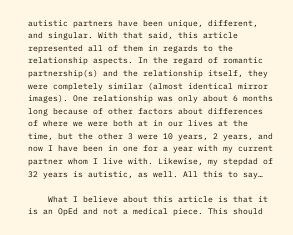autistic partners have been unique, different, and singular. With that said, this article represented all of them in regards to the relationship aspects. In the regard of romantic partnership(s) and the relationship itself, they were completely similar (almost identical mirror images). One relationship was only about 6 months long because of other factors about differences of where we were both at in our lives at the time, but the other 3 were 10 years, 2 years, and now I have been in one for a year with my current partner whom I live with. Likewise, my stepdad of 32 years is autistic, as well. All this to say…

    What I believe about this article is that it is an OpEd and not a medical piece. This should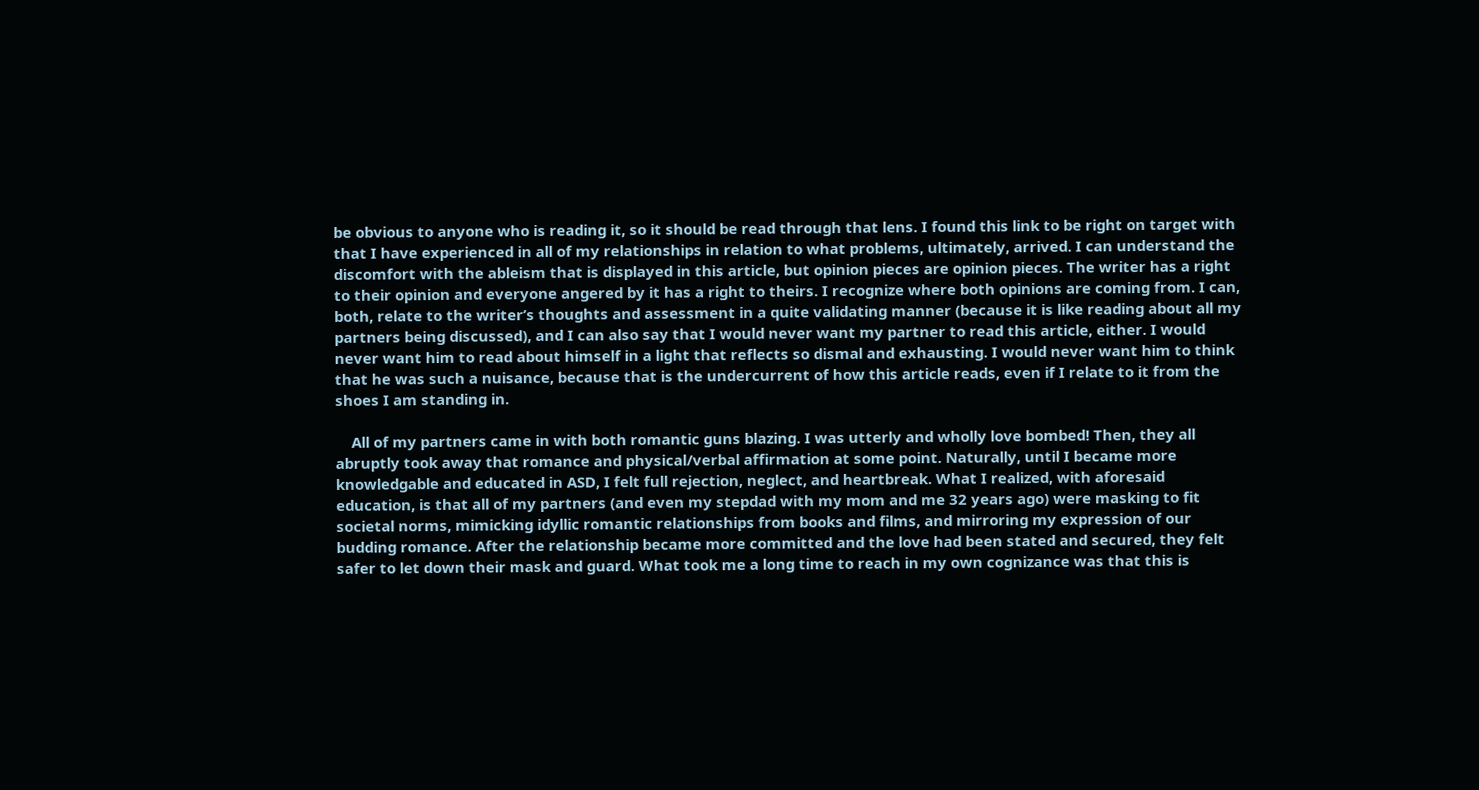be obvious to anyone who is reading it, so it should be read through that lens. I found this link to be right on target with that I have experienced in all of my relationships in relation to what problems, ultimately, arrived. I can understand the discomfort with the ableism that is displayed in this article, but opinion pieces are opinion pieces. The writer has a right to their opinion and everyone angered by it has a right to theirs. I recognize where both opinions are coming from. I can, both, relate to the writer’s thoughts and assessment in a quite validating manner (because it is like reading about all my partners being discussed), and I can also say that I would never want my partner to read this article, either. I would never want him to read about himself in a light that reflects so dismal and exhausting. I would never want him to think that he was such a nuisance, because that is the undercurrent of how this article reads, even if I relate to it from the shoes I am standing in.

    All of my partners came in with both romantic guns blazing. I was utterly and wholly love bombed! Then, they all abruptly took away that romance and physical/verbal affirmation at some point. Naturally, until I became more knowledgable and educated in ASD, I felt full rejection, neglect, and heartbreak. What I realized, with aforesaid education, is that all of my partners (and even my stepdad with my mom and me 32 years ago) were masking to fit societal norms, mimicking idyllic romantic relationships from books and films, and mirroring my expression of our budding romance. After the relationship became more committed and the love had been stated and secured, they felt safer to let down their mask and guard. What took me a long time to reach in my own cognizance was that this is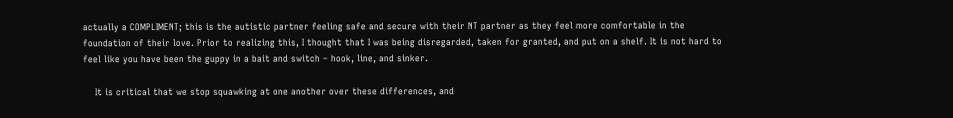actually a COMPLIMENT; this is the autistic partner feeling safe and secure with their NT partner as they feel more comfortable in the foundation of their love. Prior to realizing this, I thought that I was being disregarded, taken for granted, and put on a shelf. It is not hard to feel like you have been the guppy in a bait and switch – hook, line, and sinker.

    It is critical that we stop squawking at one another over these differences, and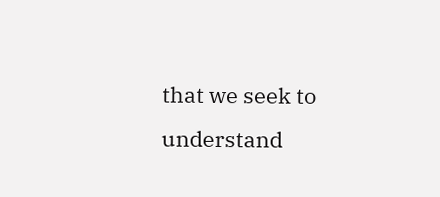that we seek to understand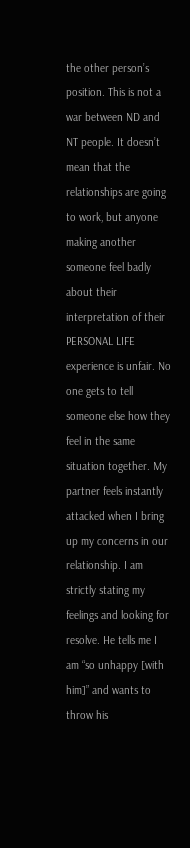the other person’s position. This is not a war between ND and NT people. It doesn’t mean that the relationships are going to work, but anyone making another someone feel badly about their interpretation of their PERSONAL LIFE experience is unfair. No one gets to tell someone else how they feel in the same situation together. My partner feels instantly attacked when I bring up my concerns in our relationship. I am strictly stating my feelings and looking for resolve. He tells me I am “so unhappy [with him]” and wants to throw his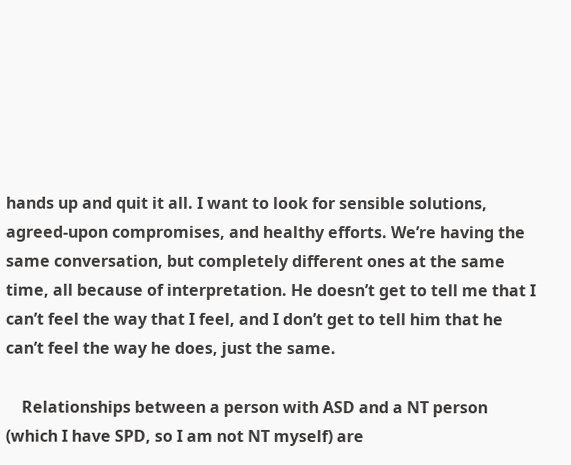hands up and quit it all. I want to look for sensible solutions, agreed-upon compromises, and healthy efforts. We’re having the same conversation, but completely different ones at the same time, all because of interpretation. He doesn’t get to tell me that I can’t feel the way that I feel, and I don’t get to tell him that he can’t feel the way he does, just the same.

    Relationships between a person with ASD and a NT person (which I have SPD, so I am not NT myself) are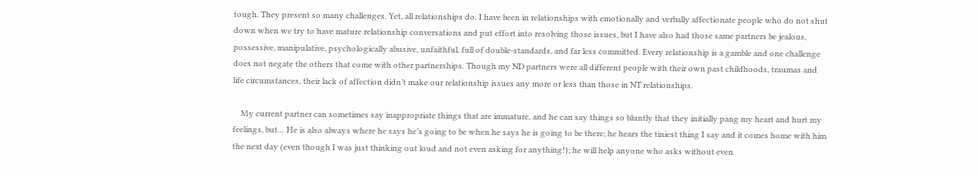tough. They present so many challenges. Yet, all relationships do. I have been in relationships with emotionally and verbally affectionate people who do not shut down when we try to have mature relationship conversations and put effort into resolving those issues, but I have also had those same partners be jealous, possessive, manipulative, psychologically abusive, unfaithful, full of double-standards, and far less committed. Every relationship is a gamble and one challenge does not negate the others that come with other partnerships. Though my ND partners were all different people with their own past childhoods, traumas and life circumstances, their lack of affection didn’t make our relationship issues any more or less than those in NT relationships.

    My current partner can sometimes say inappropriate things that are immature, and he can say things so bluntly that they initially pang my heart and hurt my feelings, but… He is also always where he says he’s going to be when he says he is going to be there; he hears the tiniest thing I say and it comes home with him the next day (even though I was just thinking out loud and not even asking for anything!); he will help anyone who asks without even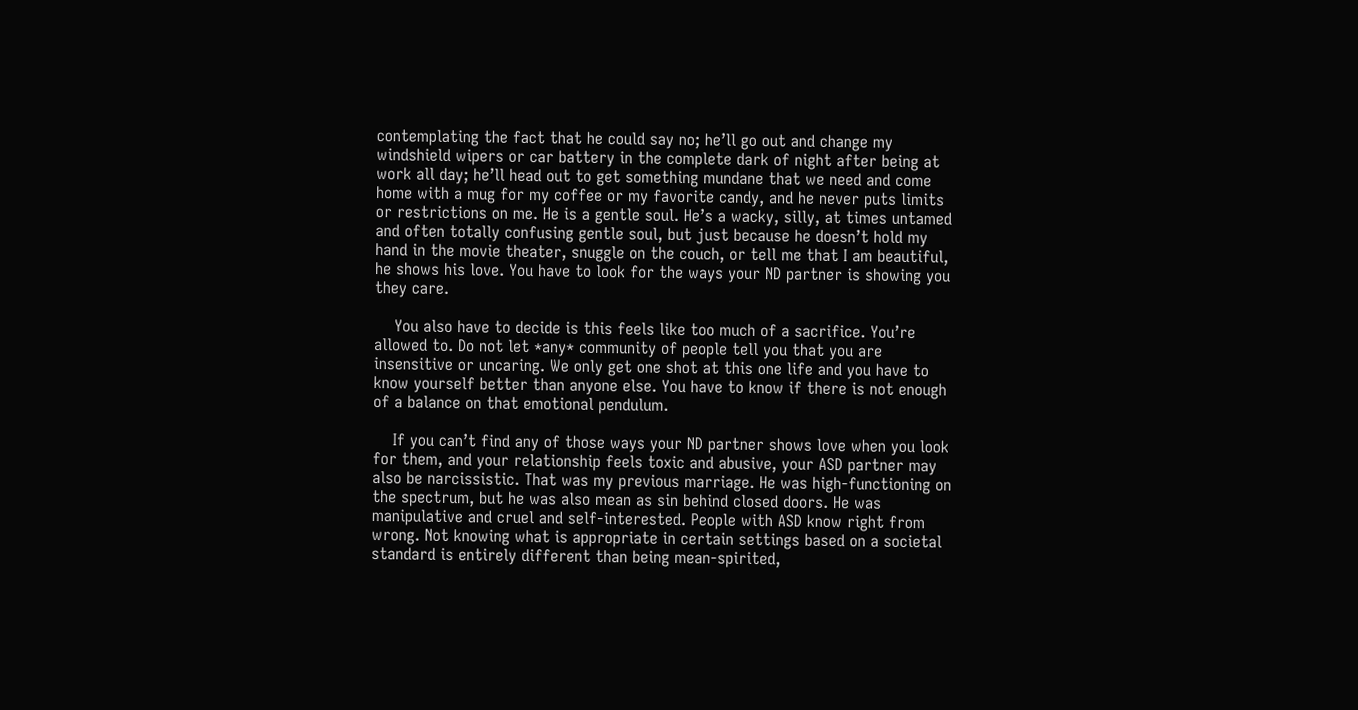contemplating the fact that he could say no; he’ll go out and change my windshield wipers or car battery in the complete dark of night after being at work all day; he’ll head out to get something mundane that we need and come home with a mug for my coffee or my favorite candy, and he never puts limits or restrictions on me. He is a gentle soul. He’s a wacky, silly, at times untamed and often totally confusing gentle soul, but just because he doesn’t hold my hand in the movie theater, snuggle on the couch, or tell me that I am beautiful, he shows his love. You have to look for the ways your ND partner is showing you they care.

    You also have to decide is this feels like too much of a sacrifice. You’re allowed to. Do not let *any* community of people tell you that you are insensitive or uncaring. We only get one shot at this one life and you have to know yourself better than anyone else. You have to know if there is not enough of a balance on that emotional pendulum.

    If you can’t find any of those ways your ND partner shows love when you look for them, and your relationship feels toxic and abusive, your ASD partner may also be narcissistic. That was my previous marriage. He was high-functioning on the spectrum, but he was also mean as sin behind closed doors. He was manipulative and cruel and self-interested. People with ASD know right from wrong. Not knowing what is appropriate in certain settings based on a societal standard is entirely different than being mean-spirited,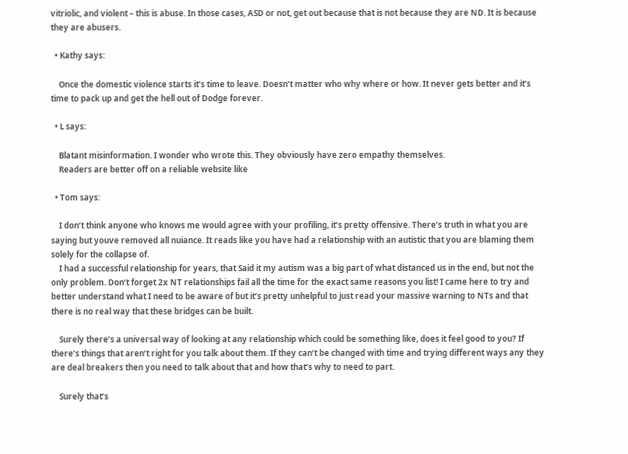vitriolic, and violent – this is abuse. In those cases, ASD or not, get out because that is not because they are ND. It is because they are abusers.

  • Kathy says:

    Once the domestic violence starts it’s time to leave. Doesn’t matter who why where or how. It never gets better and it’s time to pack up and get the hell out of Dodge forever.

  • L says:

    Blatant misinformation. I wonder who wrote this. They obviously have zero empathy themselves.
    Readers are better off on a reliable website like

  • Tom says:

    I don’t think anyone who knows me would agree with your profiling, it’s pretty offensive. There’s truth in what you are saying but youve removed all nuiance. It reads like you have had a relationship with an autistic that you are blaming them solely for the collapse of.
    I had a successful relationship for years, that Said it my autism was a big part of what distanced us in the end, but not the only problem. Don’t forget 2x NT relationships fail all the time for the exact same reasons you list! I came here to try and better understand what I need to be aware of but it’s pretty unhelpful to just read your massive warning to NTs and that there is no real way that these bridges can be built.

    Surely there’s a universal way of looking at any relationship which could be something like, does it feel good to you? If there’s things that aren’t right for you talk about them. If they can’t be changed with time and trying different ways any they are deal breakers then you need to talk about that and how that’s why to need to part.

    Surely that’s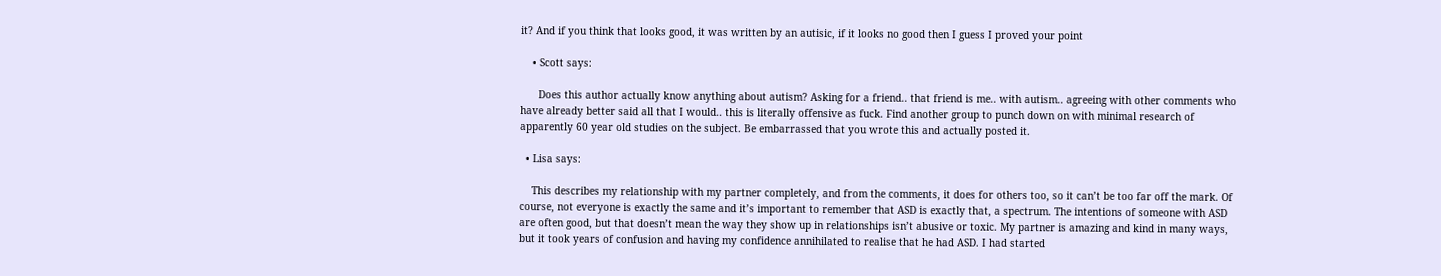it? And if you think that looks good, it was written by an autisic, if it looks no good then I guess I proved your point

    • Scott says:

      Does this author actually know anything about autism? Asking for a friend.. that friend is me.. with autism.. agreeing with other comments who have already better said all that I would.. this is literally offensive as fuck. Find another group to punch down on with minimal research of apparently 60 year old studies on the subject. Be embarrassed that you wrote this and actually posted it.

  • Lisa says:

    This describes my relationship with my partner completely, and from the comments, it does for others too, so it can’t be too far off the mark. Of course, not everyone is exactly the same and it’s important to remember that ASD is exactly that, a spectrum. The intentions of someone with ASD are often good, but that doesn’t mean the way they show up in relationships isn’t abusive or toxic. My partner is amazing and kind in many ways, but it took years of confusion and having my confidence annihilated to realise that he had ASD. I had started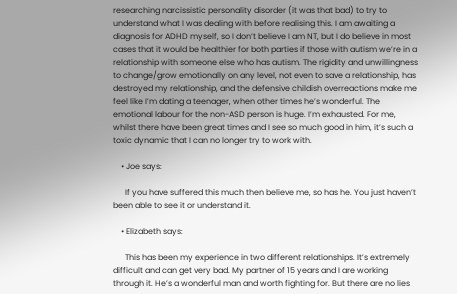researching narcissistic personality disorder (it was that bad) to try to understand what I was dealing with before realising this. I am awaiting a diagnosis for ADHD myself, so I don’t believe I am NT, but I do believe in most cases that it would be healthier for both parties if those with autism we’re in a relationship with someone else who has autism. The rigidity and unwillingness to change/grow emotionally on any level, not even to save a relationship, has destroyed my relationship, and the defensive childish overreactions make me feel like I’m dating a teenager, when other times he’s wonderful. The emotional labour for the non-ASD person is huge. I’m exhausted. For me, whilst there have been great times and I see so much good in him, it’s such a toxic dynamic that I can no longer try to work with.

    • Joe says:

      If you have suffered this much then believe me, so has he. You just haven’t been able to see it or understand it.

    • Elizabeth says:

      This has been my experience in two different relationships. It’s extremely difficult and can get very bad. My partner of 15 years and I are working through it. He’s a wonderful man and worth fighting for. But there are no lies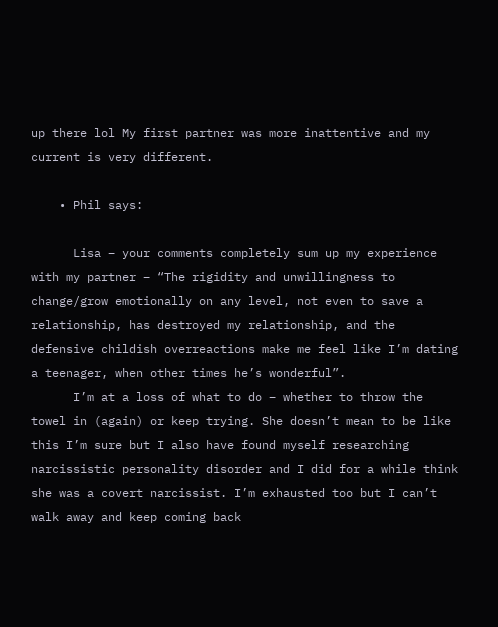up there lol My first partner was more inattentive and my current is very different.

    • Phil says:

      Lisa – your comments completely sum up my experience with my partner – “The rigidity and unwillingness to change/grow emotionally on any level, not even to save a relationship, has destroyed my relationship, and the defensive childish overreactions make me feel like I’m dating a teenager, when other times he’s wonderful”.
      I’m at a loss of what to do – whether to throw the towel in (again) or keep trying. She doesn’t mean to be like this I’m sure but I also have found myself researching narcissistic personality disorder and I did for a while think she was a covert narcissist. I’m exhausted too but I can’t walk away and keep coming back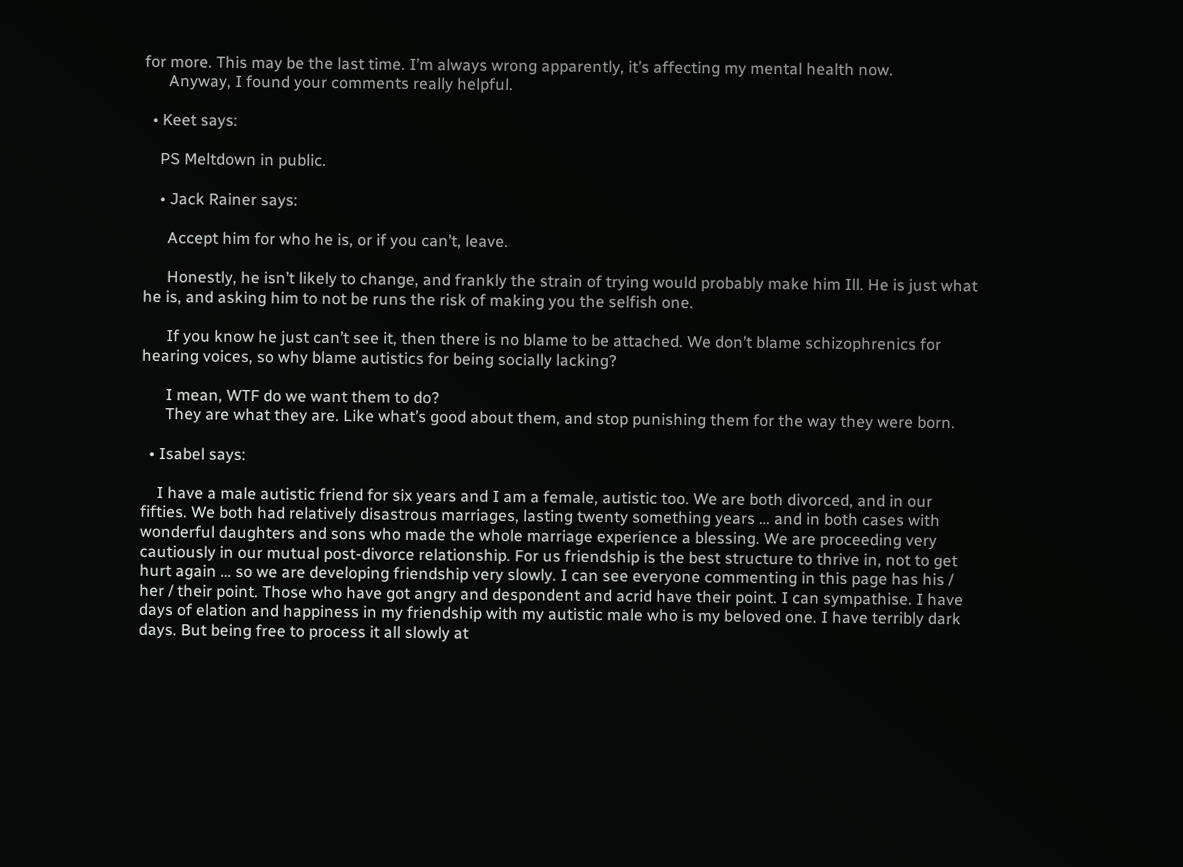for more. This may be the last time. I’m always wrong apparently, it’s affecting my mental health now.
      Anyway, I found your comments really helpful.

  • Keet says:

    PS Meltdown in public.

    • Jack Rainer says:

      Accept him for who he is, or if you can’t, leave.

      Honestly, he isn’t likely to change, and frankly the strain of trying would probably make him Ill. He is just what he is, and asking him to not be runs the risk of making you the selfish one.

      If you know he just can’t see it, then there is no blame to be attached. We don’t blame schizophrenics for hearing voices, so why blame autistics for being socially lacking?

      I mean, WTF do we want them to do?
      They are what they are. Like what’s good about them, and stop punishing them for the way they were born.

  • Isabel says:

    I have a male autistic friend for six years and I am a female, autistic too. We are both divorced, and in our fifties. We both had relatively disastrous marriages, lasting twenty something years … and in both cases with wonderful daughters and sons who made the whole marriage experience a blessing. We are proceeding very cautiously in our mutual post-divorce relationship. For us friendship is the best structure to thrive in, not to get hurt again … so we are developing friendship very slowly. I can see everyone commenting in this page has his / her / their point. Those who have got angry and despondent and acrid have their point. I can sympathise. I have days of elation and happiness in my friendship with my autistic male who is my beloved one. I have terribly dark days. But being free to process it all slowly at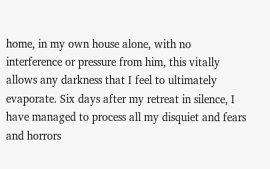home, in my own house alone, with no interference or pressure from him, this vitally allows any darkness that I feel to ultimately evaporate. Six days after my retreat in silence, I have managed to process all my disquiet and fears and horrors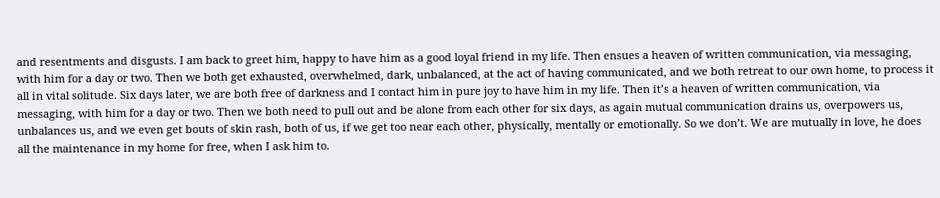and resentments and disgusts. I am back to greet him, happy to have him as a good loyal friend in my life. Then ensues a heaven of written communication, via messaging, with him for a day or two. Then we both get exhausted, overwhelmed, dark, unbalanced, at the act of having communicated, and we both retreat to our own home, to process it all in vital solitude. Six days later, we are both free of darkness and I contact him in pure joy to have him in my life. Then it’s a heaven of written communication, via messaging, with him for a day or two. Then we both need to pull out and be alone from each other for six days, as again mutual communication drains us, overpowers us, unbalances us, and we even get bouts of skin rash, both of us, if we get too near each other, physically, mentally or emotionally. So we don’t. We are mutually in love, he does all the maintenance in my home for free, when I ask him to.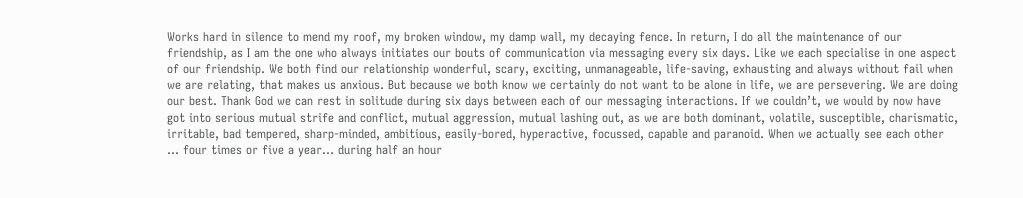Works hard in silence to mend my roof, my broken window, my damp wall, my decaying fence. In return, I do all the maintenance of our friendship, as I am the one who always initiates our bouts of communication via messaging every six days. Like we each specialise in one aspect of our friendship. We both find our relationship wonderful, scary, exciting, unmanageable, life-saving, exhausting and always without fail when we are relating, that makes us anxious. But because we both know we certainly do not want to be alone in life, we are persevering. We are doing our best. Thank God we can rest in solitude during six days between each of our messaging interactions. If we couldn’t, we would by now have got into serious mutual strife and conflict, mutual aggression, mutual lashing out, as we are both dominant, volatile, susceptible, charismatic, irritable, bad tempered, sharp-minded, ambitious, easily-bored, hyperactive, focussed, capable and paranoid. When we actually see each other … four times or five a year… during half an hour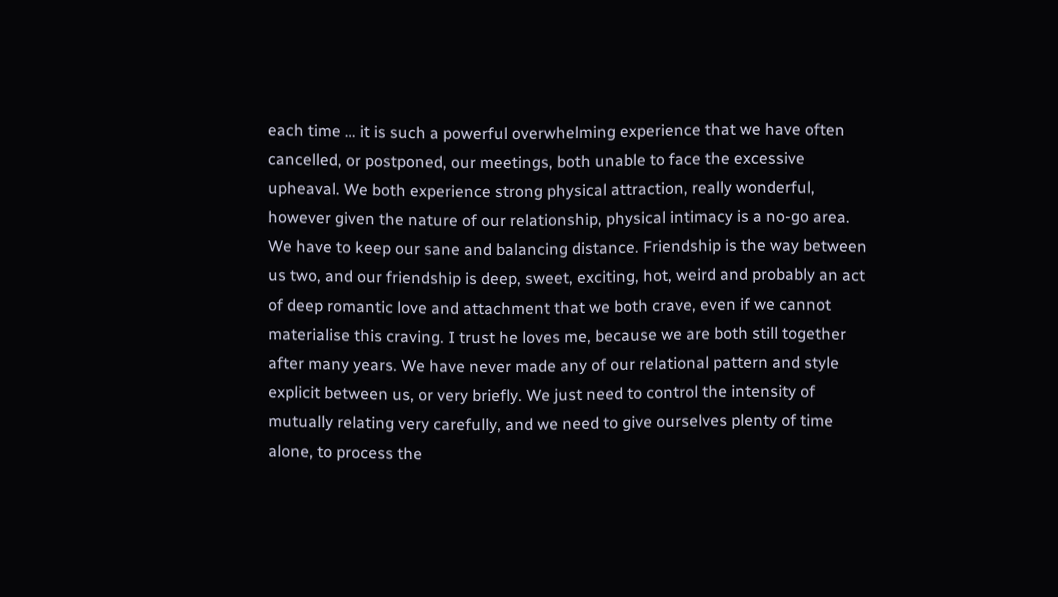each time … it is such a powerful overwhelming experience that we have often cancelled, or postponed, our meetings, both unable to face the excessive upheaval. We both experience strong physical attraction, really wonderful, however given the nature of our relationship, physical intimacy is a no-go area. We have to keep our sane and balancing distance. Friendship is the way between us two, and our friendship is deep, sweet, exciting, hot, weird and probably an act of deep romantic love and attachment that we both crave, even if we cannot materialise this craving. I trust he loves me, because we are both still together after many years. We have never made any of our relational pattern and style explicit between us, or very briefly. We just need to control the intensity of mutually relating very carefully, and we need to give ourselves plenty of time alone, to process the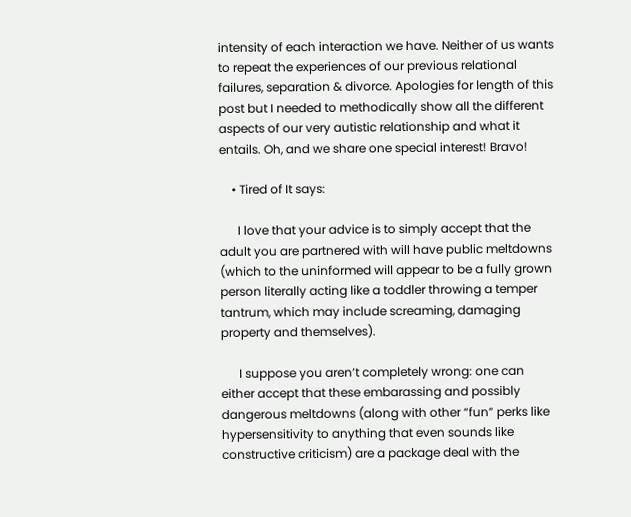intensity of each interaction we have. Neither of us wants to repeat the experiences of our previous relational failures, separation & divorce. Apologies for length of this post but I needed to methodically show all the different aspects of our very autistic relationship and what it entails. Oh, and we share one special interest! Bravo!

    • Tired of It says:

      I love that your advice is to simply accept that the adult you are partnered with will have public meltdowns (which to the uninformed will appear to be a fully grown person literally acting like a toddler throwing a temper tantrum, which may include screaming, damaging property and themselves).

      I suppose you aren’t completely wrong: one can either accept that these embarassing and possibly dangerous meltdowns (along with other “fun” perks like hypersensitivity to anything that even sounds like constructive criticism) are a package deal with the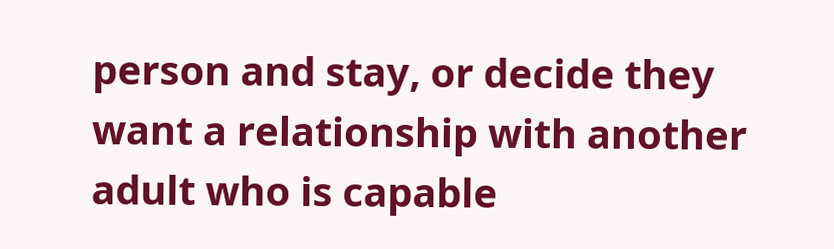person and stay, or decide they want a relationship with another adult who is capable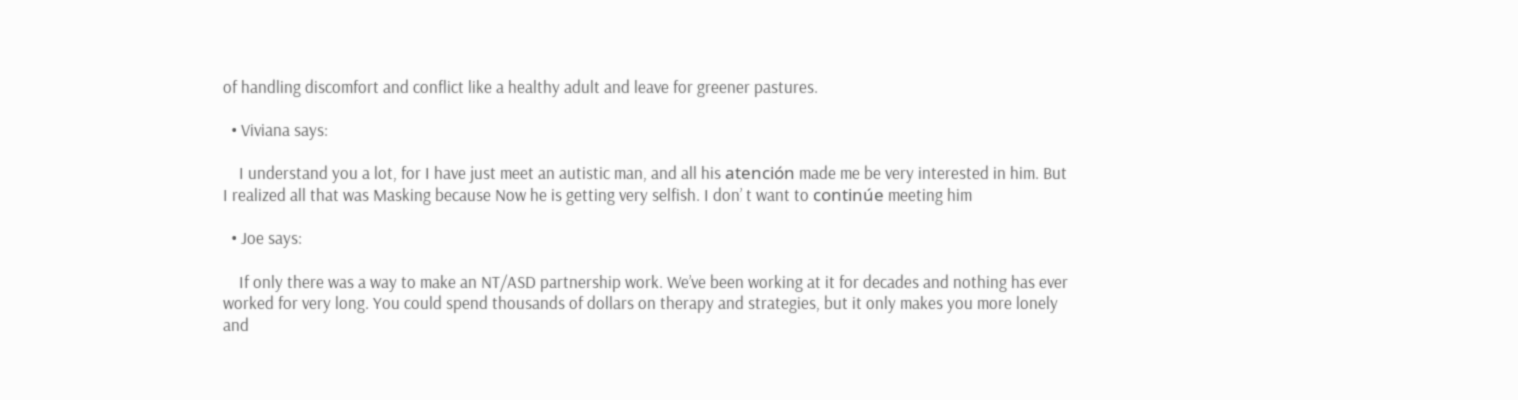of handling discomfort and conflict like a healthy adult and leave for greener pastures.

  • Viviana says:

    I understand you a lot, for I have just meet an autistic man, and all his atención made me be very interested in him. But I realized all that was Masking because Now he is getting very selfish. I don’ t want to continúe meeting him

  • Joe says:

    If only there was a way to make an NT/ASD partnership work. We’ve been working at it for decades and nothing has ever worked for very long. You could spend thousands of dollars on therapy and strategies, but it only makes you more lonely and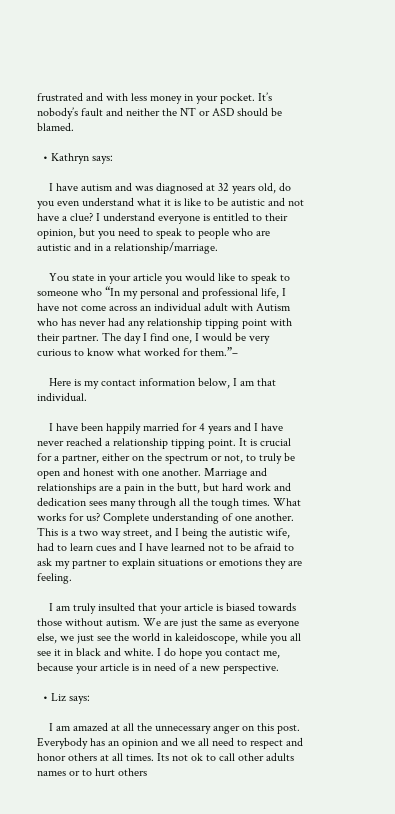frustrated and with less money in your pocket. It’s nobody’s fault and neither the NT or ASD should be blamed.

  • Kathryn says:

    I have autism and was diagnosed at 32 years old, do you even understand what it is like to be autistic and not have a clue? I understand everyone is entitled to their opinion, but you need to speak to people who are autistic and in a relationship/marriage.

    You state in your article you would like to speak to someone who “In my personal and professional life, I have not come across an individual adult with Autism who has never had any relationship tipping point with their partner. The day I find one, I would be very curious to know what worked for them.”–

    Here is my contact information below, I am that individual.

    I have been happily married for 4 years and I have never reached a relationship tipping point. It is crucial for a partner, either on the spectrum or not, to truly be open and honest with one another. Marriage and relationships are a pain in the butt, but hard work and dedication sees many through all the tough times. What works for us? Complete understanding of one another. This is a two way street, and I being the autistic wife, had to learn cues and I have learned not to be afraid to ask my partner to explain situations or emotions they are feeling.

    I am truly insulted that your article is biased towards those without autism. We are just the same as everyone else, we just see the world in kaleidoscope, while you all see it in black and white. I do hope you contact me, because your article is in need of a new perspective.

  • Liz says:

    I am amazed at all the unnecessary anger on this post. Everybody has an opinion and we all need to respect and honor others at all times. Its not ok to call other adults names or to hurt others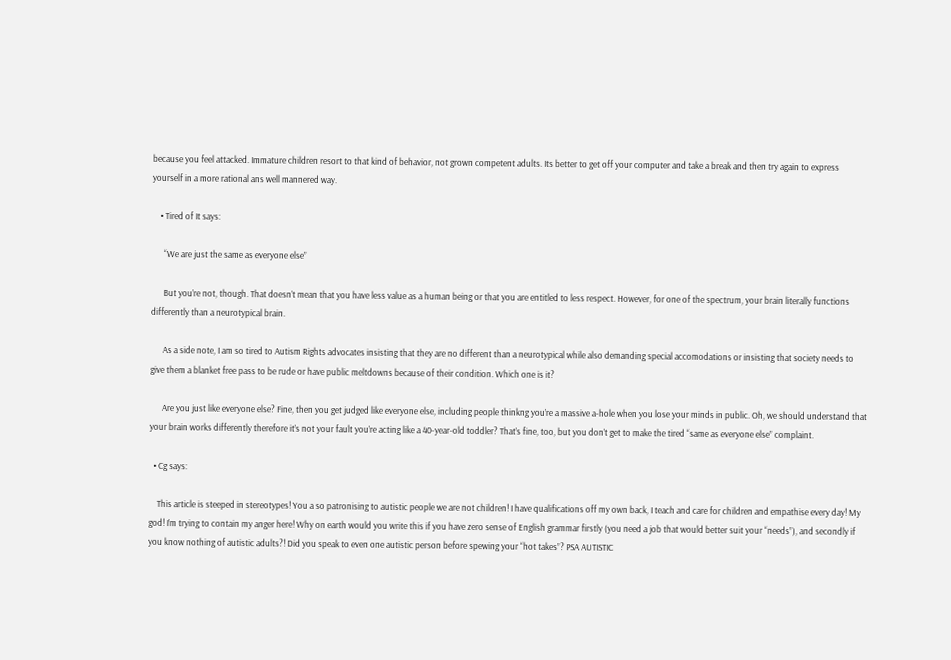because you feel attacked. Immature children resort to that kind of behavior, not grown competent adults. Its better to get off your computer and take a break and then try again to express yourself in a more rational ans well mannered way.

    • Tired of It says:

      “We are just the same as everyone else”

      But you’re not, though. That doesn’t mean that you have less value as a human being or that you are entitled to less respect. However, for one of the spectrum, your brain literally functions differently than a neurotypical brain.

      As a side note, I am so tired to Autism Rights advocates insisting that they are no different than a neurotypical while also demanding special accomodations or insisting that society needs to give them a blanket free pass to be rude or have public meltdowns because of their condition. Which one is it?

      Are you just like everyone else? Fine, then you get judged like everyone else, including people thinkng you’re a massive a-hole when you lose your minds in public. Oh, we should understand that your brain works differently therefore it’s not your fault you’re acting like a 40-year-old toddler? That’s fine, too, but you don’t get to make the tired “same as everyone else” complaint.

  • Cg says:

    This article is steeped in stereotypes! You a so patronising to autistic people we are not children! I have qualifications off my own back, I teach and care for children and empathise every day! My god! I’m trying to contain my anger here! Why on earth would you write this if you have zero sense of English grammar firstly (you need a job that would better suit your “needs”), and secondly if you know nothing of autistic adults?! Did you speak to even one autistic person before spewing your “hot takes”? PSA AUTISTIC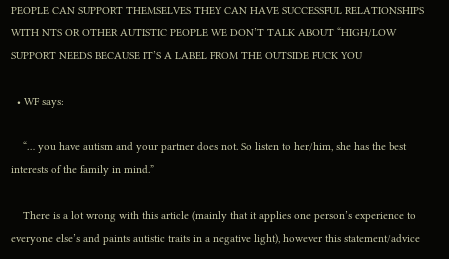PEOPLE CAN SUPPORT THEMSELVES THEY CAN HAVE SUCCESSFUL RELATIONSHIPS WITH NTS OR OTHER AUTISTIC PEOPLE WE DON’T TALK ABOUT “HIGH/LOW SUPPORT NEEDS BECAUSE IT’S A LABEL FROM THE OUTSIDE FUCK YOU

  • WF says:

    “… you have autism and your partner does not. So listen to her/him, she has the best interests of the family in mind.”

    There is a lot wrong with this article (mainly that it applies one person’s experience to everyone else’s and paints autistic traits in a negative light), however this statement/advice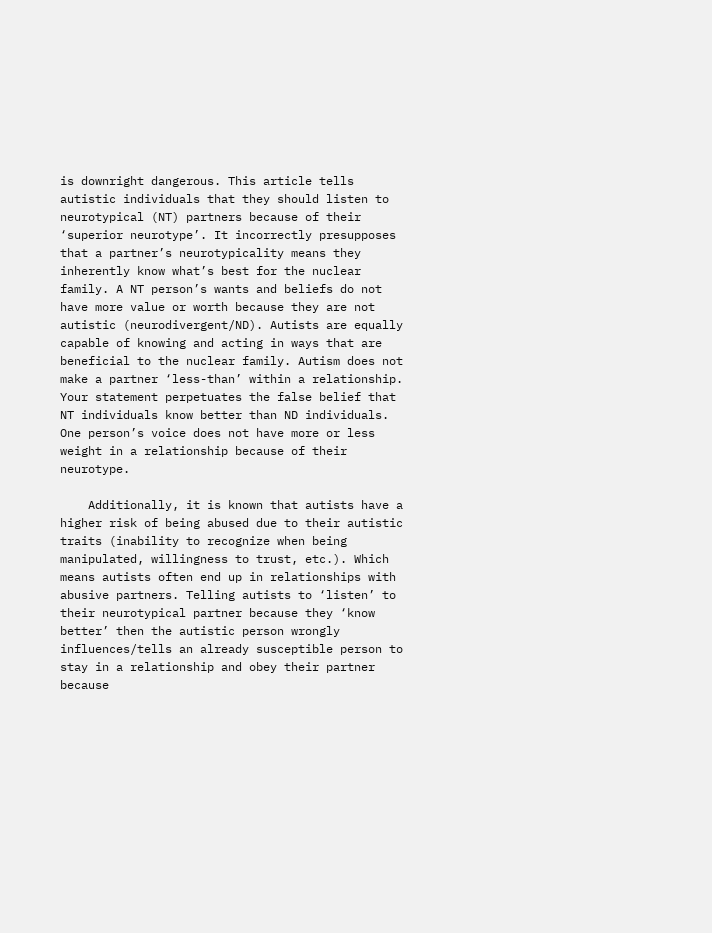is downright dangerous. This article tells autistic individuals that they should listen to neurotypical (NT) partners because of their ‘superior neurotype’. It incorrectly presupposes that a partner’s neurotypicality means they inherently know what’s best for the nuclear family. A NT person’s wants and beliefs do not have more value or worth because they are not autistic (neurodivergent/ND). Autists are equally capable of knowing and acting in ways that are beneficial to the nuclear family. Autism does not make a partner ‘less-than’ within a relationship. Your statement perpetuates the false belief that NT individuals know better than ND individuals. One person’s voice does not have more or less weight in a relationship because of their neurotype.

    Additionally, it is known that autists have a higher risk of being abused due to their autistic traits (inability to recognize when being manipulated, willingness to trust, etc.). Which means autists often end up in relationships with abusive partners. Telling autists to ‘listen’ to their neurotypical partner because they ‘know better’ then the autistic person wrongly influences/tells an already susceptible person to stay in a relationship and obey their partner because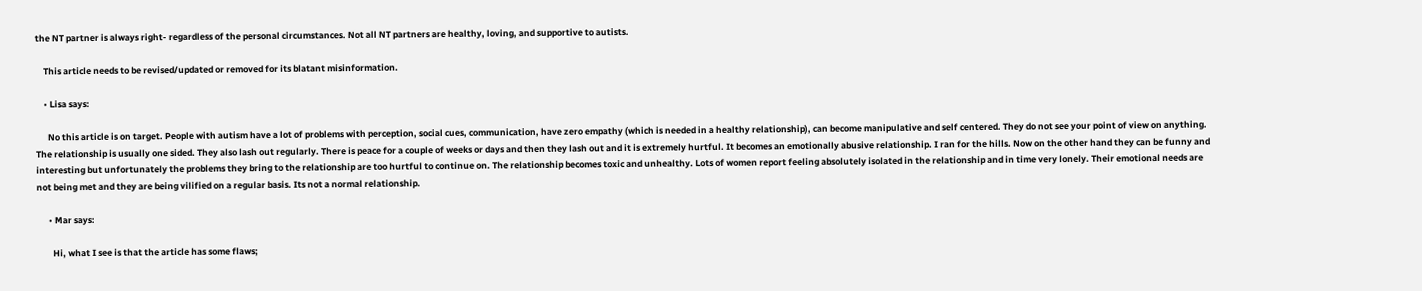the NT partner is always right- regardless of the personal circumstances. Not all NT partners are healthy, loving, and supportive to autists.

    This article needs to be revised/updated or removed for its blatant misinformation.

    • Lisa says:

      No this article is on target. People with autism have a lot of problems with perception, social cues, communication, have zero empathy (which is needed in a healthy relationship), can become manipulative and self centered. They do not see your point of view on anything. The relationship is usually one sided. They also lash out regularly. There is peace for a couple of weeks or days and then they lash out and it is extremely hurtful. It becomes an emotionally abusive relationship. I ran for the hills. Now on the other hand they can be funny and interesting but unfortunately the problems they bring to the relationship are too hurtful to continue on. The relationship becomes toxic and unhealthy. Lots of women report feeling absolutely isolated in the relationship and in time very lonely. Their emotional needs are not being met and they are being vilified on a regular basis. Its not a normal relationship.

      • Mar says:

        Hi, what I see is that the article has some flaws;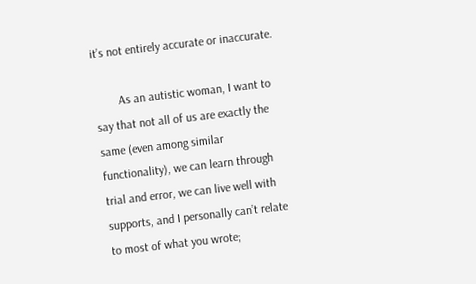it’s not entirely accurate or inaccurate.

        As an autistic woman, I want to say that not all of us are exactly the same (even among similar functionality), we can learn through trial and error, we can live well with supports, and I personally can’t relate to most of what you wrote;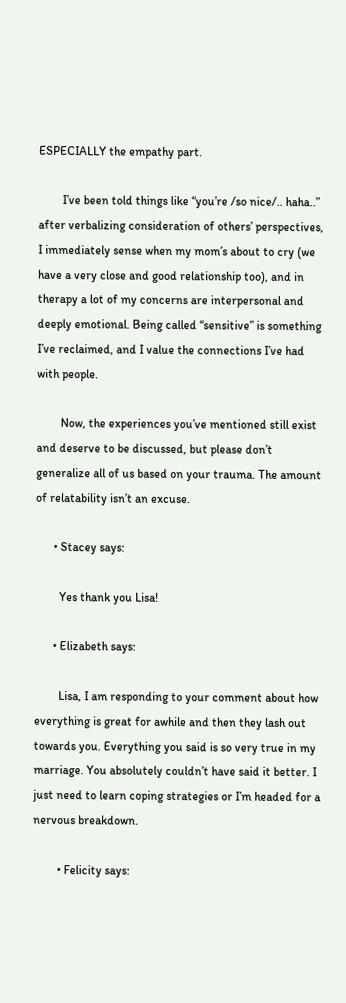ESPECIALLY the empathy part.

        I’ve been told things like “you’re /so nice/.. haha..” after verbalizing consideration of others’ perspectives, I immediately sense when my mom’s about to cry (we have a very close and good relationship too), and in therapy a lot of my concerns are interpersonal and deeply emotional. Being called “sensitive” is something I’ve reclaimed, and I value the connections I’ve had with people.

        Now, the experiences you’ve mentioned still exist and deserve to be discussed, but please don’t generalize all of us based on your trauma. The amount of relatability isn’t an excuse.

      • Stacey says:

        Yes thank you Lisa!

      • Elizabeth says:

        Lisa, I am responding to your comment about how everything is great for awhile and then they lash out towards you. Everything you said is so very true in my marriage. You absolutely couldn’t have said it better. I just need to learn coping strategies or I’m headed for a nervous breakdown.

        • Felicity says: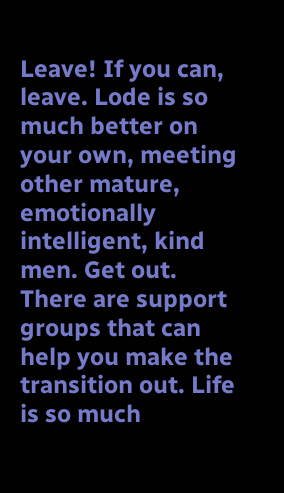Leave! If you can, leave. Lode is so much better on your own, meeting other mature, emotionally intelligent, kind men. Get out. There are support groups that can help you make the transition out. Life is so much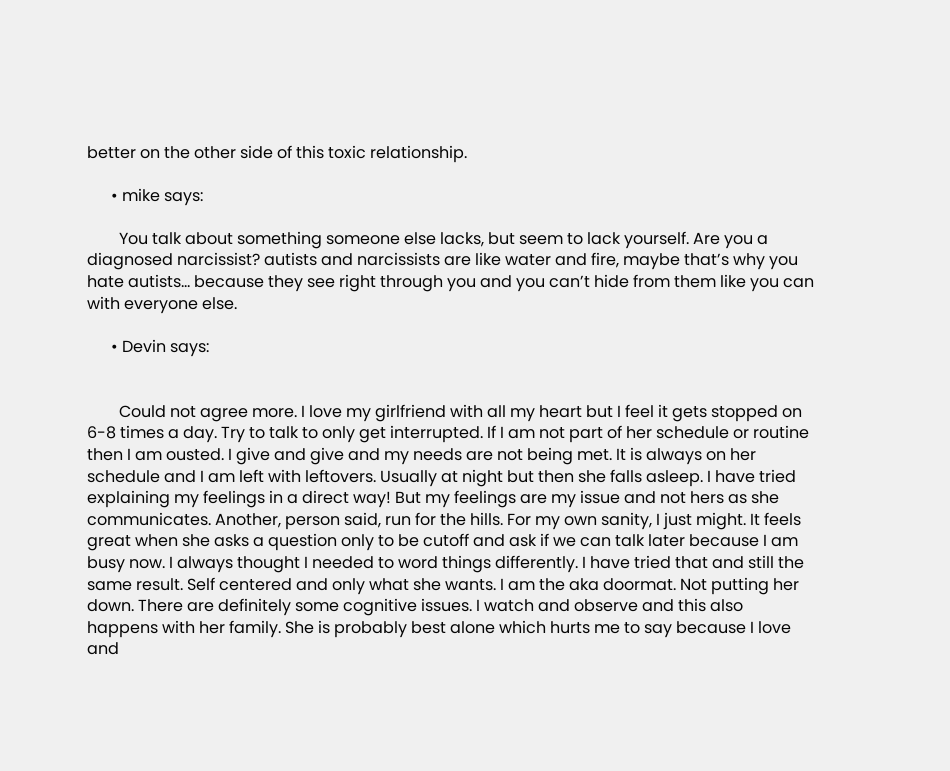better on the other side of this toxic relationship.

      • mike says:

        You talk about something someone else lacks, but seem to lack yourself. Are you a diagnosed narcissist? autists and narcissists are like water and fire, maybe that’s why you hate autists… because they see right through you and you can’t hide from them like you can with everyone else.

      • Devin says:


        Could not agree more. I love my girlfriend with all my heart but I feel it gets stopped on 6-8 times a day. Try to talk to only get interrupted. If I am not part of her schedule or routine then I am ousted. I give and give and my needs are not being met. It is always on her schedule and I am left with leftovers. Usually at night but then she falls asleep. I have tried explaining my feelings in a direct way! But my feelings are my issue and not hers as she communicates. Another, person said, run for the hills. For my own sanity, I just might. It feels great when she asks a question only to be cutoff and ask if we can talk later because I am busy now. I always thought I needed to word things differently. I have tried that and still the same result. Self centered and only what she wants. I am the aka doormat. Not putting her down. There are definitely some cognitive issues. I watch and observe and this also happens with her family. She is probably best alone which hurts me to say because I love and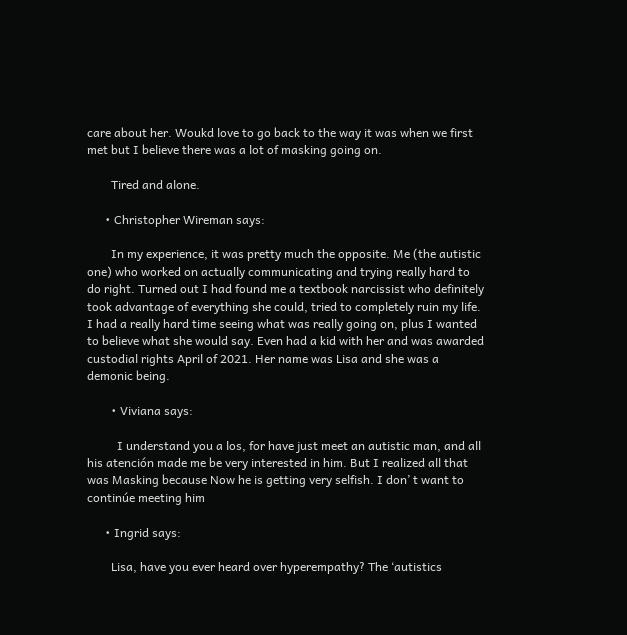care about her. Woukd love to go back to the way it was when we first met but I believe there was a lot of masking going on.

        Tired and alone.

      • Christopher Wireman says:

        In my experience, it was pretty much the opposite. Me (the autistic one) who worked on actually communicating and trying really hard to do right. Turned out I had found me a textbook narcissist who definitely took advantage of everything she could, tried to completely ruin my life. I had a really hard time seeing what was really going on, plus I wanted to believe what she would say. Even had a kid with her and was awarded custodial rights April of 2021. Her name was Lisa and she was a demonic being.

        • Viviana says:

          I understand you a los, for have just meet an autistic man, and all his atención made me be very interested in him. But I realized all that was Masking because Now he is getting very selfish. I don’ t want to continúe meeting him

      • Ingrid says:

        Lisa, have you ever heard over hyperempathy? The ‘autistics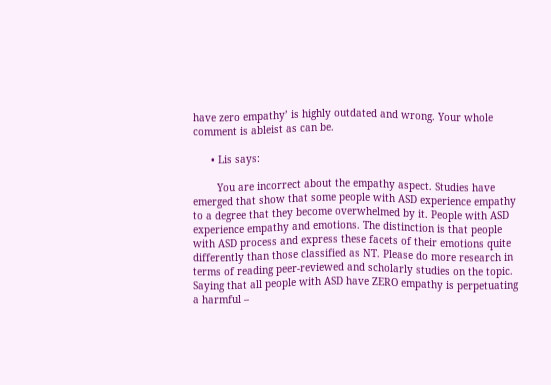have zero empathy’ is highly outdated and wrong. Your whole comment is ableist as can be.

      • Lis says:

        You are incorrect about the empathy aspect. Studies have emerged that show that some people with ASD experience empathy to a degree that they become overwhelmed by it. People with ASD experience empathy and emotions. The distinction is that people with ASD process and express these facets of their emotions quite differently than those classified as NT. Please do more research in terms of reading peer-reviewed and scholarly studies on the topic. Saying that all people with ASD have ZERO empathy is perpetuating a harmful –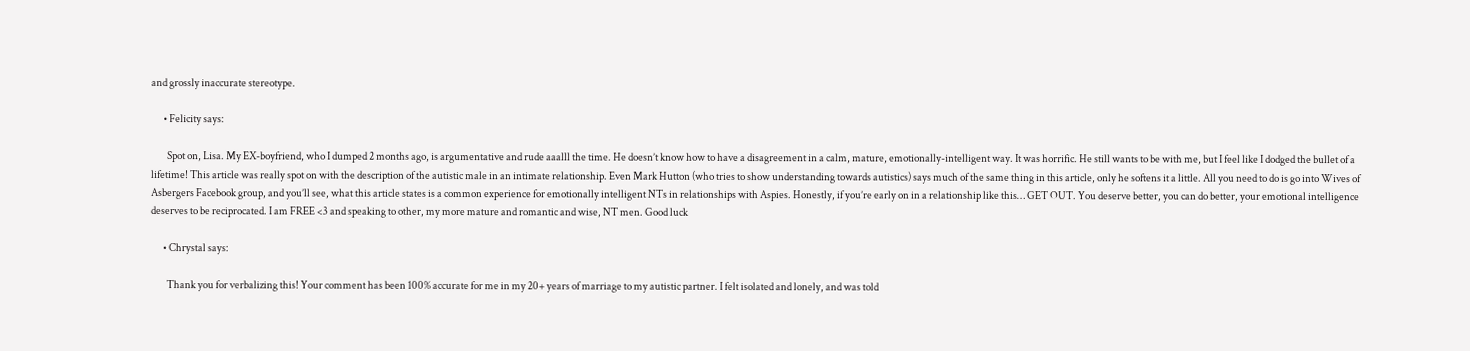and grossly inaccurate stereotype.

      • Felicity says:

        Spot on, Lisa. My EX-boyfriend, who I dumped 2 months ago, is argumentative and rude aaalll the time. He doesn’t know how to have a disagreement in a calm, mature, emotionally-intelligent way. It was horrific. He still wants to be with me, but I feel like I dodged the bullet of a lifetime! This article was really spot on with the description of the autistic male in an intimate relationship. Even Mark Hutton (who tries to show understanding towards autistics) says much of the same thing in this article, only he softens it a little. All you need to do is go into Wives of Asbergers Facebook group, and you’ll see, what this article states is a common experience for emotionally intelligent NTs in relationships with Aspies. Honestly, if you’re early on in a relationship like this… GET OUT. You deserve better, you can do better, your emotional intelligence deserves to be reciprocated. I am FREE <3 and speaking to other, my more mature and romantic and wise, NT men. Good luck

      • Chrystal says:

        Thank you for verbalizing this! Your comment has been 100% accurate for me in my 20+ years of marriage to my autistic partner. I felt isolated and lonely, and was told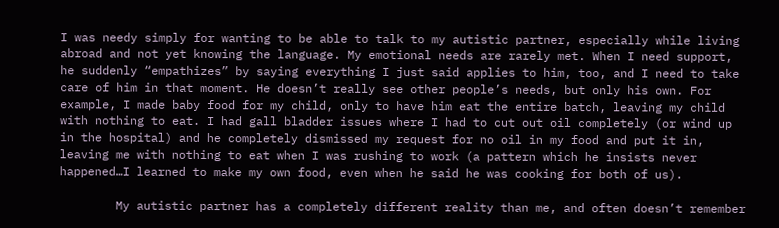I was needy simply for wanting to be able to talk to my autistic partner, especially while living abroad and not yet knowing the language. My emotional needs are rarely met. When I need support, he suddenly “empathizes” by saying everything I just said applies to him, too, and I need to take care of him in that moment. He doesn’t really see other people’s needs, but only his own. For example, I made baby food for my child, only to have him eat the entire batch, leaving my child with nothing to eat. I had gall bladder issues where I had to cut out oil completely (or wind up in the hospital) and he completely dismissed my request for no oil in my food and put it in, leaving me with nothing to eat when I was rushing to work (a pattern which he insists never happened…I learned to make my own food, even when he said he was cooking for both of us).

        My autistic partner has a completely different reality than me, and often doesn’t remember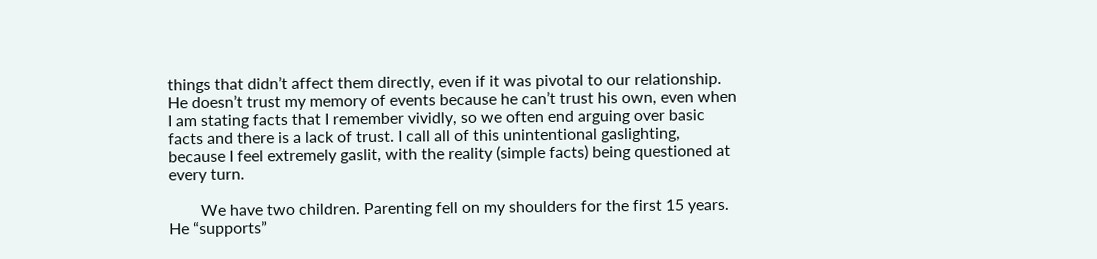things that didn’t affect them directly, even if it was pivotal to our relationship. He doesn’t trust my memory of events because he can’t trust his own, even when I am stating facts that I remember vividly, so we often end arguing over basic facts and there is a lack of trust. I call all of this unintentional gaslighting, because I feel extremely gaslit, with the reality (simple facts) being questioned at every turn.

        We have two children. Parenting fell on my shoulders for the first 15 years. He “supports”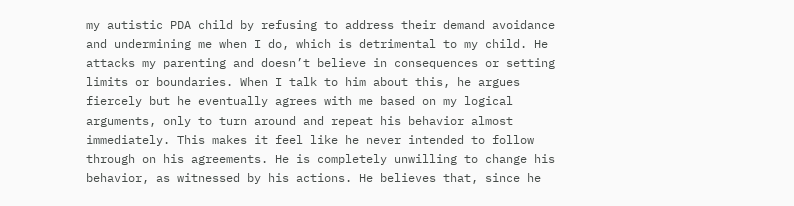my autistic PDA child by refusing to address their demand avoidance and undermining me when I do, which is detrimental to my child. He attacks my parenting and doesn’t believe in consequences or setting limits or boundaries. When I talk to him about this, he argues fiercely but he eventually agrees with me based on my logical arguments, only to turn around and repeat his behavior almost immediately. This makes it feel like he never intended to follow through on his agreements. He is completely unwilling to change his behavior, as witnessed by his actions. He believes that, since he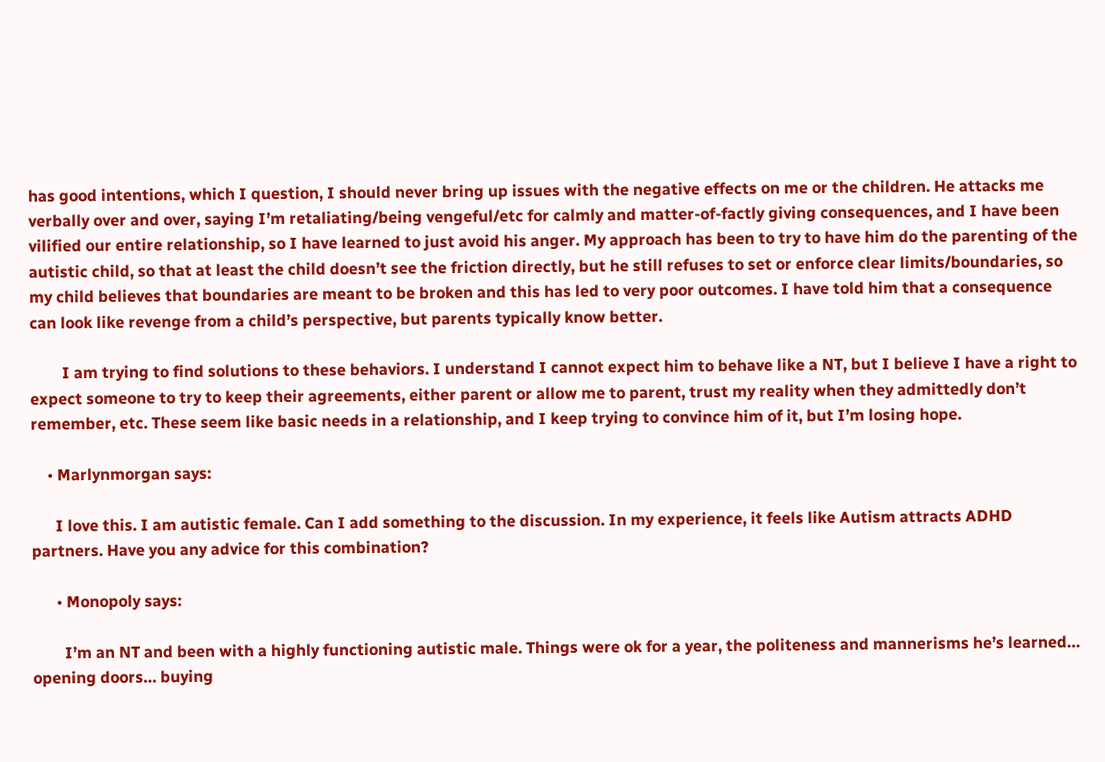has good intentions, which I question, I should never bring up issues with the negative effects on me or the children. He attacks me verbally over and over, saying I’m retaliating/being vengeful/etc for calmly and matter-of-factly giving consequences, and I have been vilified our entire relationship, so I have learned to just avoid his anger. My approach has been to try to have him do the parenting of the autistic child, so that at least the child doesn’t see the friction directly, but he still refuses to set or enforce clear limits/boundaries, so my child believes that boundaries are meant to be broken and this has led to very poor outcomes. I have told him that a consequence can look like revenge from a child’s perspective, but parents typically know better.

        I am trying to find solutions to these behaviors. I understand I cannot expect him to behave like a NT, but I believe I have a right to expect someone to try to keep their agreements, either parent or allow me to parent, trust my reality when they admittedly don’t remember, etc. These seem like basic needs in a relationship, and I keep trying to convince him of it, but I’m losing hope.

    • Marlynmorgan says:

      I love this. I am autistic female. Can I add something to the discussion. In my experience, it feels like Autism attracts ADHD partners. Have you any advice for this combination?

      • Monopoly says:

        I’m an NT and been with a highly functioning autistic male. Things were ok for a year, the politeness and mannerisms he’s learned… opening doors… buying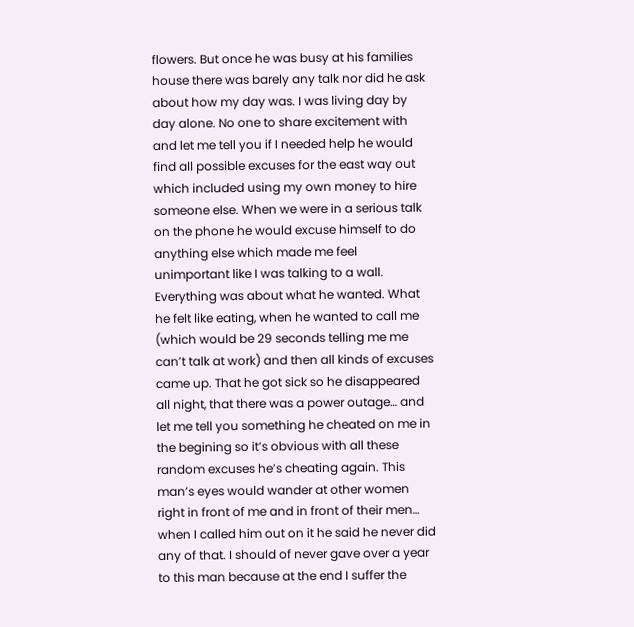flowers. But once he was busy at his families house there was barely any talk nor did he ask about how my day was. I was living day by day alone. No one to share excitement with and let me tell you if I needed help he would find all possible excuses for the east way out which included using my own money to hire someone else. When we were in a serious talk on the phone he would excuse himself to do anything else which made me feel unimportant like I was talking to a wall. Everything was about what he wanted. What he felt like eating, when he wanted to call me (which would be 29 seconds telling me me can’t talk at work) and then all kinds of excuses came up. That he got sick so he disappeared all night, that there was a power outage… and let me tell you something he cheated on me in the begining so it’s obvious with all these random excuses he’s cheating again. This man’s eyes would wander at other women right in front of me and in front of their men… when I called him out on it he said he never did any of that. I should of never gave over a year to this man because at the end I suffer the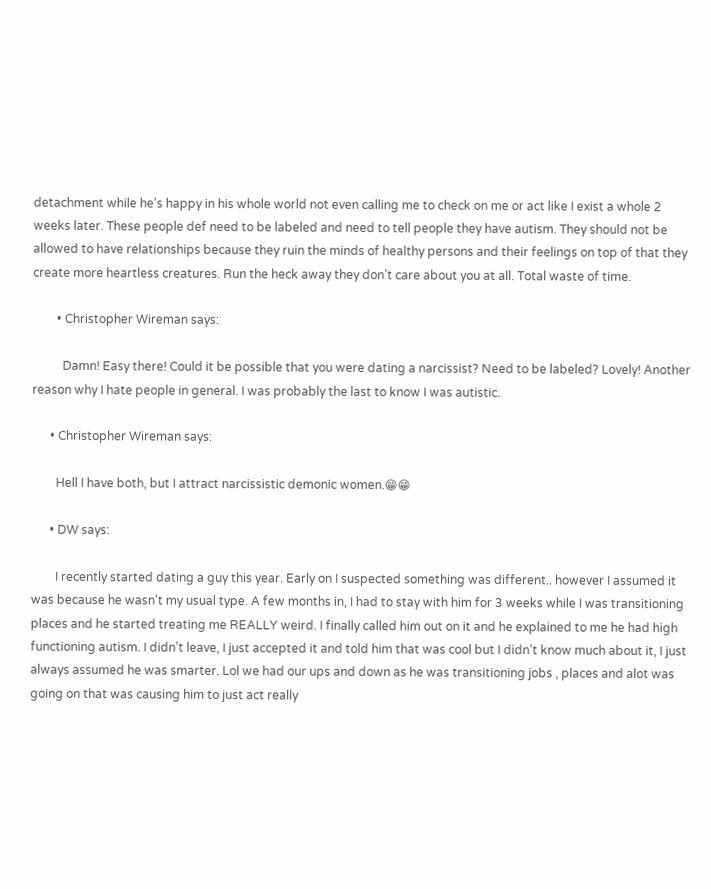detachment while he’s happy in his whole world not even calling me to check on me or act like I exist a whole 2 weeks later. These people def need to be labeled and need to tell people they have autism. They should not be allowed to have relationships because they ruin the minds of healthy persons and their feelings on top of that they create more heartless creatures. Run the heck away they don’t care about you at all. Total waste of time.

        • Christopher Wireman says:

          Damn! Easy there! Could it be possible that you were dating a narcissist? Need to be labeled? Lovely! Another reason why I hate people in general. I was probably the last to know I was autistic.

      • Christopher Wireman says:

        Hell I have both, but I attract narcissistic demonic women.😁😁

      • DW says:

        I recently started dating a guy this year. Early on I suspected something was different.. however I assumed it was because he wasn’t my usual type. A few months in, I had to stay with him for 3 weeks while I was transitioning places and he started treating me REALLY weird. I finally called him out on it and he explained to me he had high functioning autism. I didn’t leave, I just accepted it and told him that was cool but I didn’t know much about it, I just always assumed he was smarter. Lol we had our ups and down as he was transitioning jobs , places and alot was going on that was causing him to just act really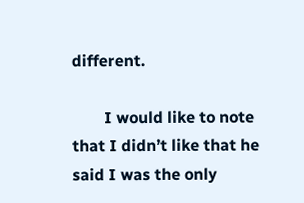different.

        I would like to note that I didn’t like that he said I was the only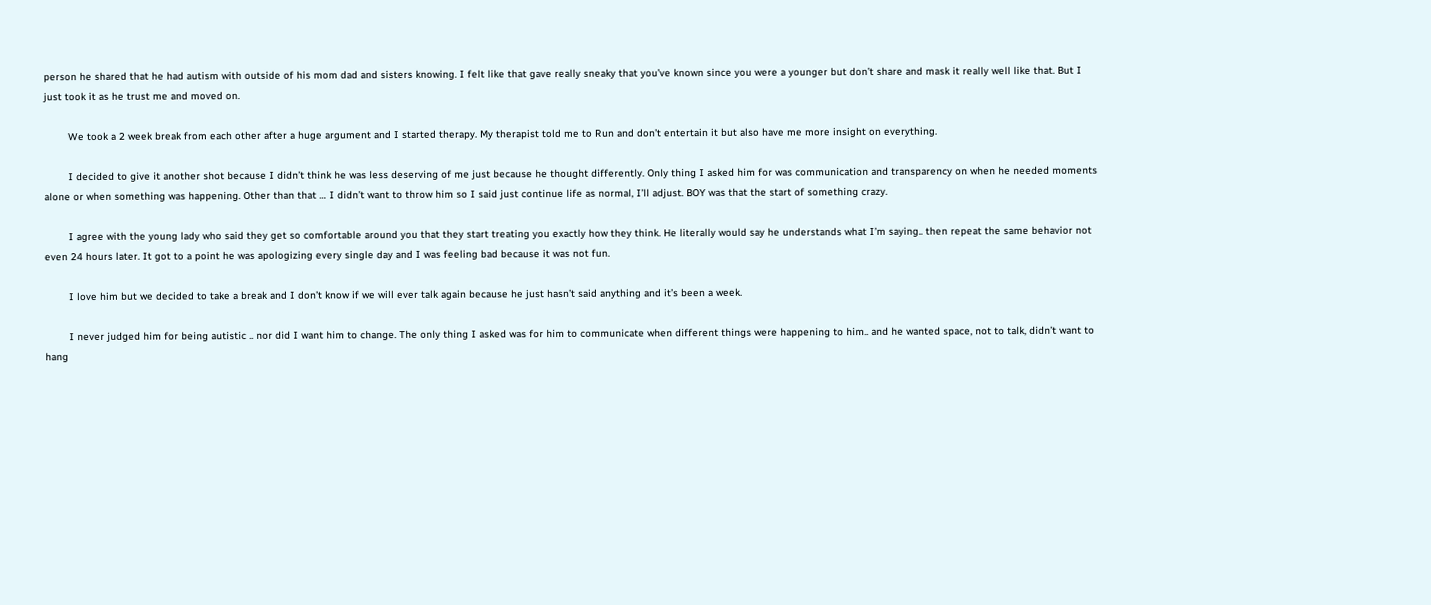person he shared that he had autism with outside of his mom dad and sisters knowing. I felt like that gave really sneaky that you’ve known since you were a younger but don’t share and mask it really well like that. But I just took it as he trust me and moved on.

        We took a 2 week break from each other after a huge argument and I started therapy. My therapist told me to Run and don’t entertain it but also have me more insight on everything.

        I decided to give it another shot because I didn’t think he was less deserving of me just because he thought differently. Only thing I asked him for was communication and transparency on when he needed moments alone or when something was happening. Other than that … I didn’t want to throw him so I said just continue life as normal, I’ll adjust. BOY was that the start of something crazy.

        I agree with the young lady who said they get so comfortable around you that they start treating you exactly how they think. He literally would say he understands what I’m saying.. then repeat the same behavior not even 24 hours later. It got to a point he was apologizing every single day and I was feeling bad because it was not fun.

        I love him but we decided to take a break and I don’t know if we will ever talk again because he just hasn’t said anything and it’s been a week.

        I never judged him for being autistic .. nor did I want him to change. The only thing I asked was for him to communicate when different things were happening to him.. and he wanted space, not to talk, didn’t want to hang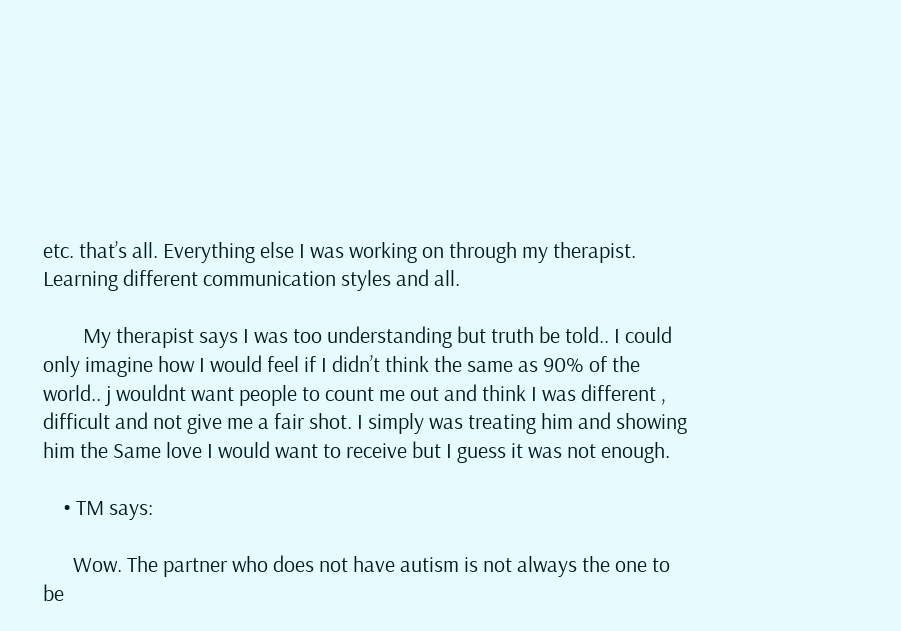etc. that’s all. Everything else I was working on through my therapist. Learning different communication styles and all.

        My therapist says I was too understanding but truth be told.. I could only imagine how I would feel if I didn’t think the same as 90% of the world.. j wouldnt want people to count me out and think I was different , difficult and not give me a fair shot. I simply was treating him and showing him the Same love I would want to receive but I guess it was not enough.

    • TM says:

      Wow. The partner who does not have autism is not always the one to be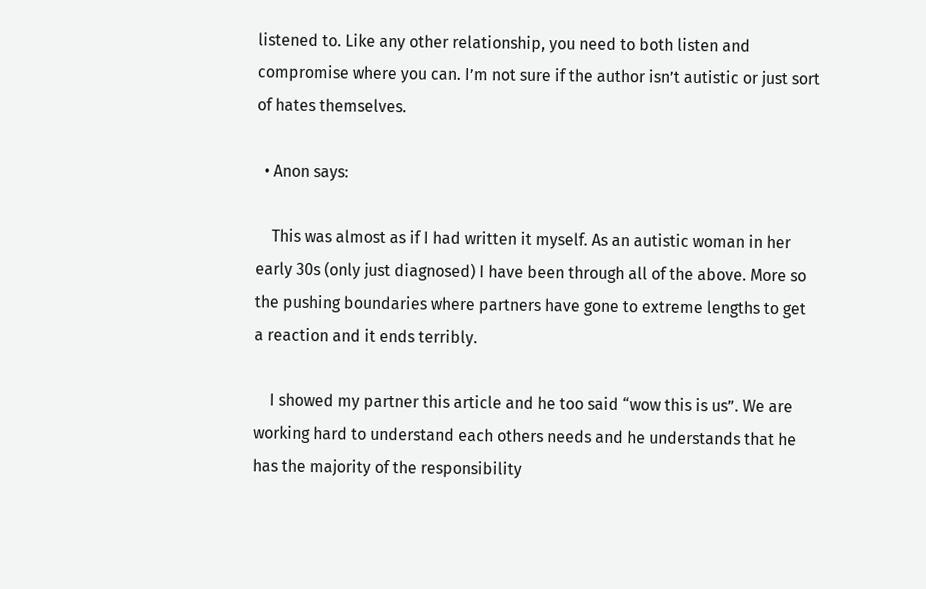listened to. Like any other relationship, you need to both listen and compromise where you can. I’m not sure if the author isn’t autistic or just sort of hates themselves.

  • Anon says:

    This was almost as if I had written it myself. As an autistic woman in her early 30s (only just diagnosed) I have been through all of the above. More so the pushing boundaries where partners have gone to extreme lengths to get a reaction and it ends terribly.

    I showed my partner this article and he too said “wow this is us”. We are working hard to understand each others needs and he understands that he has the majority of the responsibility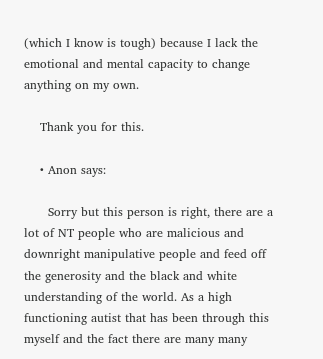(which I know is tough) because I lack the emotional and mental capacity to change anything on my own.

    Thank you for this.

    • Anon says:

      Sorry but this person is right, there are a lot of NT people who are malicious and downright manipulative people and feed off the generosity and the black and white understanding of the world. As a high functioning autist that has been through this myself and the fact there are many many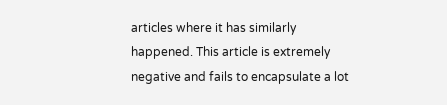articles where it has similarly happened. This article is extremely negative and fails to encapsulate a lot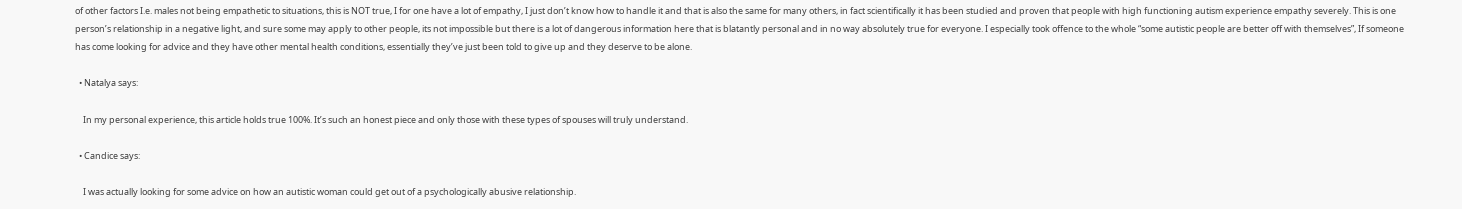of other factors I.e. males not being empathetic to situations, this is NOT true, I for one have a lot of empathy, I just don’t know how to handle it and that is also the same for many others, in fact scientifically it has been studied and proven that people with high functioning autism experience empathy severely. This is one person’s relationship in a negative light, and sure some may apply to other people, its not impossible but there is a lot of dangerous information here that is blatantly personal and in no way absolutely true for everyone. I especially took offence to the whole “some autistic people are better off with themselves”, If someone has come looking for advice and they have other mental health conditions, essentially they’ve just been told to give up and they deserve to be alone.

  • Natalya says:

    In my personal experience, this article holds true 100%. It’s such an honest piece and only those with these types of spouses will truly understand.

  • Candice says:

    I was actually looking for some advice on how an autistic woman could get out of a psychologically abusive relationship.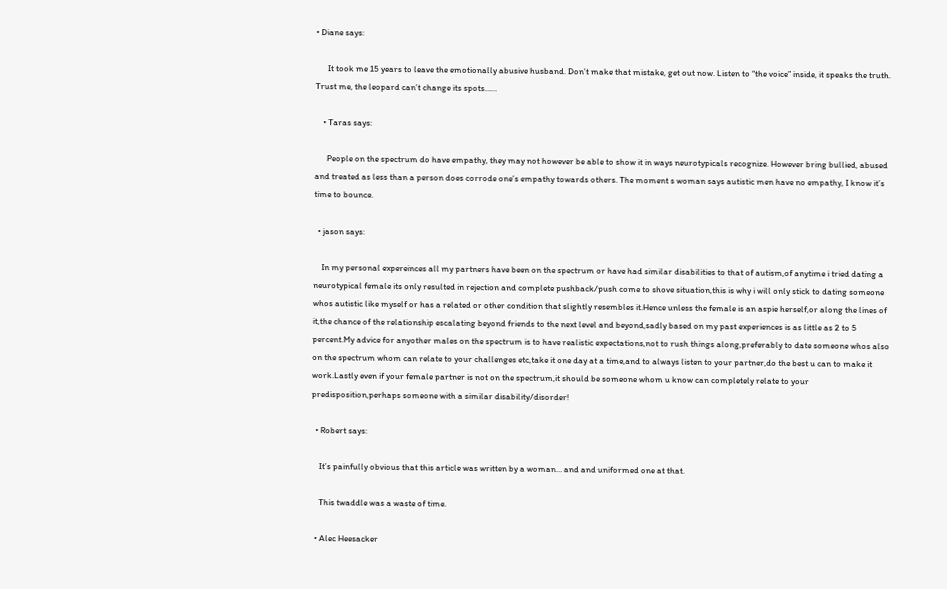• Diane says:

      It took me 15 years to leave the emotionally abusive husband. Don’t make that mistake, get out now. Listen to “the voice” inside, it speaks the truth. Trust me, the leopard can’t change its spots……

    • Taras says:

      People on the spectrum do have empathy, they may not however be able to show it in ways neurotypicals recognize. However bring bullied, abused and treated as less than a person does corrode one’s empathy towards others. The moment s woman says autistic men have no empathy, I know it’s time to bounce.

  • jason says:

    In my personal expereinces all my partners have been on the spectrum or have had similar disabilities to that of autism,of anytime i tried dating a neurotypical female its only resulted in rejection and complete pushback/push come to shove situation,this is why i will only stick to dating someone whos autistic like myself or has a related or other condition that slightly resembles it.Hence unless the female is an aspie herself,or along the lines of it,the chance of the relationship escalating beyond friends to the next level and beyond,sadly based on my past experiences is as little as 2 to 5 percent.My advice for anyother males on the spectrum is to have realistic expectations,not to rush things along,preferably to date someone whos also on the spectrum whom can relate to your challenges etc,take it one day at a time,and to always listen to your partner,do the best u can to make it work.Lastly even if your female partner is not on the spectrum,it should be someone whom u know can completely relate to your predisposition,perhaps someone with a similar disability/disorder!

  • Robert says:

    It’s painfully obvious that this article was written by a woman… and and uniformed one at that.

    This twaddle was a waste of time.

  • Alec Heesacker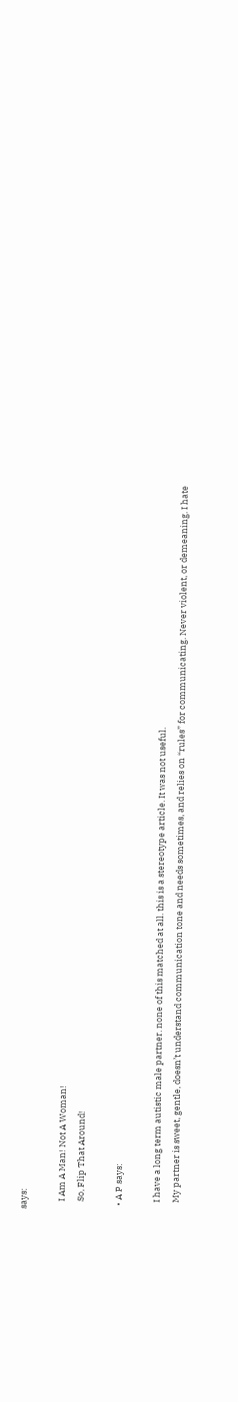says:

    I Am A Man! Not A Woman!
    So, Flip That Around!

  • A P says:

    I have a long term autistic male partner. none of this matched at all. this is a stereotype article. It was not useful.
    My partner is sweet, gentle, doesn’t understand communication tone and needs sometimes, and relies on “rules” for communicating. Never violent, or demeaning. I hate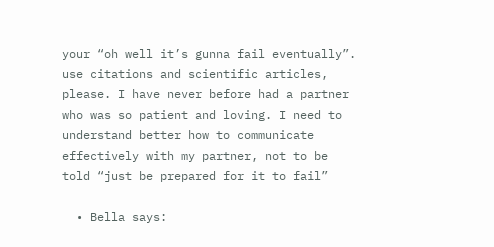your “oh well it’s gunna fail eventually”. use citations and scientific articles, please. I have never before had a partner who was so patient and loving. I need to understand better how to communicate effectively with my partner, not to be told “just be prepared for it to fail”

  • Bella says: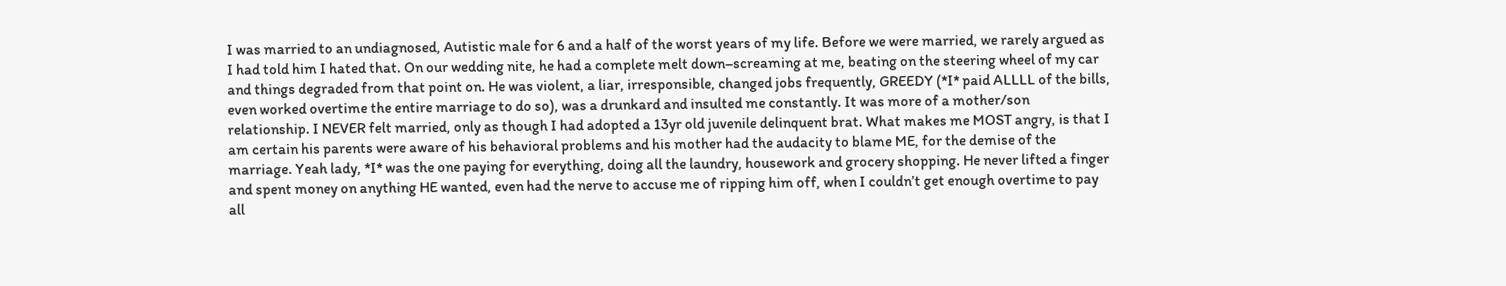I was married to an undiagnosed, Autistic male for 6 and a half of the worst years of my life. Before we were married, we rarely argued as I had told him I hated that. On our wedding nite, he had a complete melt down–screaming at me, beating on the steering wheel of my car and things degraded from that point on. He was violent, a liar, irresponsible, changed jobs frequently, GREEDY (*I* paid ALLLL of the bills, even worked overtime the entire marriage to do so), was a drunkard and insulted me constantly. It was more of a mother/son relationship. I NEVER felt married, only as though I had adopted a 13yr old juvenile delinquent brat. What makes me MOST angry, is that I am certain his parents were aware of his behavioral problems and his mother had the audacity to blame ME, for the demise of the marriage. Yeah lady, *I* was the one paying for everything, doing all the laundry, housework and grocery shopping. He never lifted a finger and spent money on anything HE wanted, even had the nerve to accuse me of ripping him off, when I couldn’t get enough overtime to pay all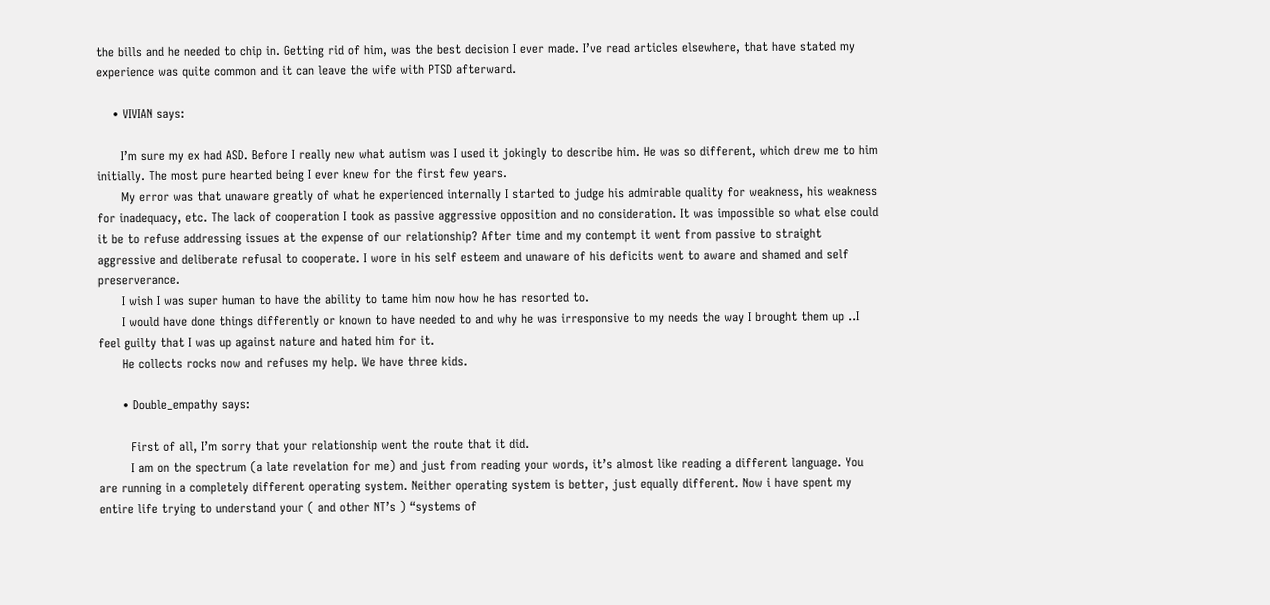the bills and he needed to chip in. Getting rid of him, was the best decision I ever made. I’ve read articles elsewhere, that have stated my experience was quite common and it can leave the wife with PTSD afterward.

    • VIVIAN says:

      I’m sure my ex had ASD. Before I really new what autism was I used it jokingly to describe him. He was so different, which drew me to him initially. The most pure hearted being I ever knew for the first few years.
      My error was that unaware greatly of what he experienced internally I started to judge his admirable quality for weakness, his weakness for inadequacy, etc. The lack of cooperation I took as passive aggressive opposition and no consideration. It was impossible so what else could it be to refuse addressing issues at the expense of our relationship? After time and my contempt it went from passive to straight aggressive and deliberate refusal to cooperate. I wore in his self esteem and unaware of his deficits went to aware and shamed and self preserverance.
      I wish I was super human to have the ability to tame him now how he has resorted to.
      I would have done things differently or known to have needed to and why he was irresponsive to my needs the way I brought them up ..I feel guilty that I was up against nature and hated him for it.
      He collects rocks now and refuses my help. We have three kids.

      • Double_empathy says:

        First of all, I’m sorry that your relationship went the route that it did.
        I am on the spectrum (a late revelation for me) and just from reading your words, it’s almost like reading a different language. You are running in a completely different operating system. Neither operating system is better, just equally different. Now i have spent my entire life trying to understand your ( and other NT’s ) “systems of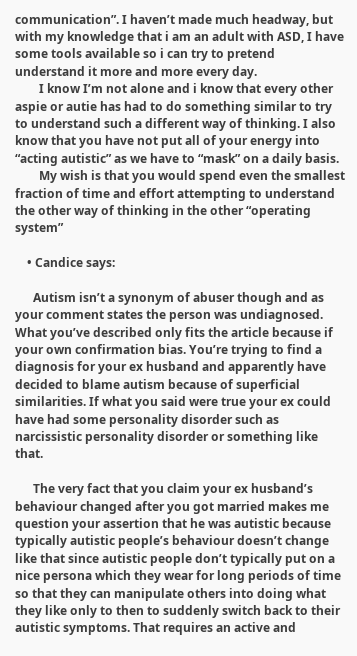communication”. I haven’t made much headway, but with my knowledge that i am an adult with ASD, I have some tools available so i can try to pretend understand it more and more every day.
        I know I’m not alone and i know that every other aspie or autie has had to do something similar to try to understand such a different way of thinking. I also know that you have not put all of your energy into “acting autistic” as we have to “mask” on a daily basis.
        My wish is that you would spend even the smallest fraction of time and effort attempting to understand the other way of thinking in the other “operating system”

    • Candice says:

      Autism isn’t a synonym of abuser though and as your comment states the person was undiagnosed. What you’ve described only fits the article because if your own confirmation bias. You’re trying to find a diagnosis for your ex husband and apparently have decided to blame autism because of superficial similarities. If what you said were true your ex could have had some personality disorder such as narcissistic personality disorder or something like that.

      The very fact that you claim your ex husband’s behaviour changed after you got married makes me question your assertion that he was autistic because typically autistic people’s behaviour doesn’t change like that since autistic people don’t typically put on a nice persona which they wear for long periods of time so that they can manipulate others into doing what they like only to then to suddenly switch back to their autistic symptoms. That requires an active and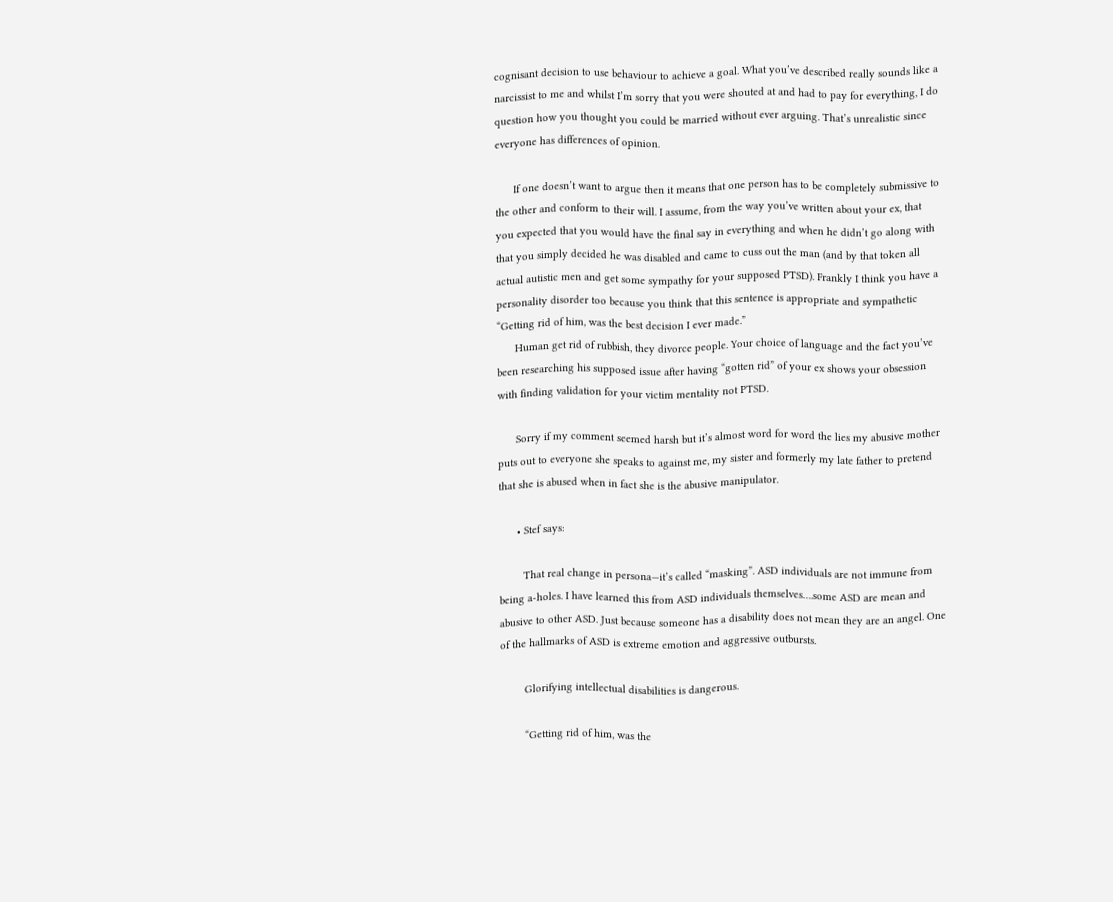cognisant decision to use behaviour to achieve a goal. What you’ve described really sounds like a narcissist to me and whilst I’m sorry that you were shouted at and had to pay for everything, I do question how you thought you could be married without ever arguing. That’s unrealistic since everyone has differences of opinion.

      If one doesn’t want to argue then it means that one person has to be completely submissive to the other and conform to their will. I assume, from the way you’ve written about your ex, that you expected that you would have the final say in everything and when he didn’t go along with that you simply decided he was disabled and came to cuss out the man (and by that token all actual autistic men and get some sympathy for your supposed PTSD). Frankly I think you have a personality disorder too because you think that this sentence is appropriate and sympathetic “Getting rid of him, was the best decision I ever made.”
      Human get rid of rubbish, they divorce people. Your choice of language and the fact you’ve been researching his supposed issue after having “gotten rid” of your ex shows your obsession with finding validation for your victim mentality not PTSD.

      Sorry if my comment seemed harsh but it’s almost word for word the lies my abusive mother puts out to everyone she speaks to against me, my sister and formerly my late father to pretend that she is abused when in fact she is the abusive manipulator.

      • Stef says:

        That real change in persona—it’s called “masking”. ASD individuals are not immune from being a-holes. I have learned this from ASD individuals themselves….some ASD are mean and abusive to other ASD. Just because someone has a disability does not mean they are an angel. One of the hallmarks of ASD is extreme emotion and aggressive outbursts.

        Glorifying intellectual disabilities is dangerous.

        “Getting rid of him, was the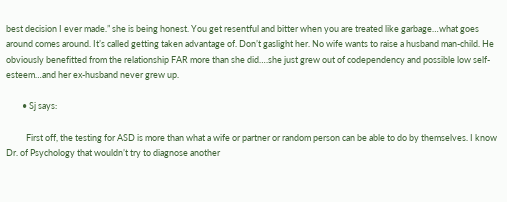best decision I ever made.” she is being honest. You get resentful and bitter when you are treated like garbage…what goes around comes around. It’s called getting taken advantage of. Don’t gaslight her. No wife wants to raise a husband man-child. He obviously benefitted from the relationship FAR more than she did….she just grew out of codependency and possible low self-esteem…and her ex-husband never grew up.

        • Sj says:

          First off, the testing for ASD is more than what a wife or partner or random person can be able to do by themselves. I know Dr. of Psychology that wouldn’t try to diagnose another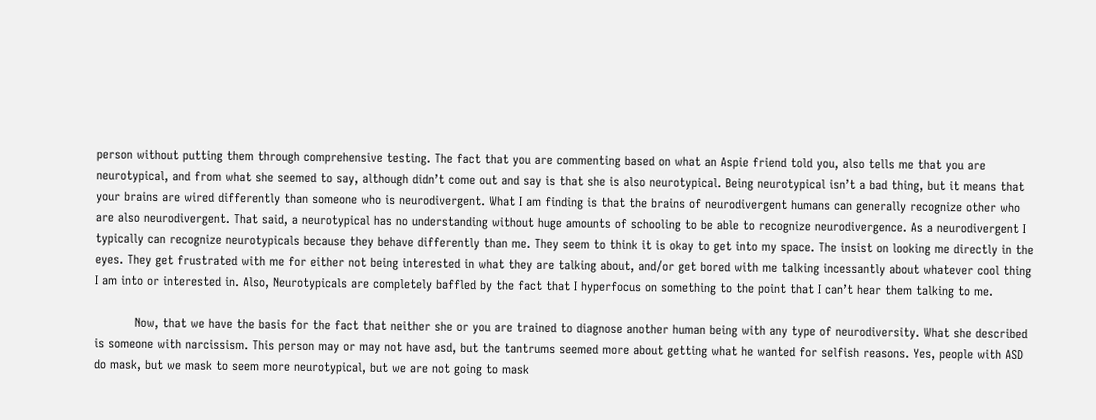person without putting them through comprehensive testing. The fact that you are commenting based on what an Aspie friend told you, also tells me that you are neurotypical, and from what she seemed to say, although didn’t come out and say is that she is also neurotypical. Being neurotypical isn’t a bad thing, but it means that your brains are wired differently than someone who is neurodivergent. What I am finding is that the brains of neurodivergent humans can generally recognize other who are also neurodivergent. That said, a neurotypical has no understanding without huge amounts of schooling to be able to recognize neurodivergence. As a neurodivergent I typically can recognize neurotypicals because they behave differently than me. They seem to think it is okay to get into my space. The insist on looking me directly in the eyes. They get frustrated with me for either not being interested in what they are talking about, and/or get bored with me talking incessantly about whatever cool thing I am into or interested in. Also, Neurotypicals are completely baffled by the fact that I hyperfocus on something to the point that I can’t hear them talking to me.

          Now, that we have the basis for the fact that neither she or you are trained to diagnose another human being with any type of neurodiversity. What she described is someone with narcissism. This person may or may not have asd, but the tantrums seemed more about getting what he wanted for selfish reasons. Yes, people with ASD do mask, but we mask to seem more neurotypical, but we are not going to mask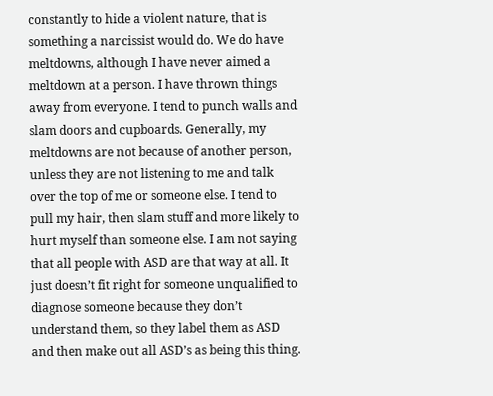constantly to hide a violent nature, that is something a narcissist would do. We do have meltdowns, although I have never aimed a meltdown at a person. I have thrown things away from everyone. I tend to punch walls and slam doors and cupboards. Generally, my meltdowns are not because of another person, unless they are not listening to me and talk over the top of me or someone else. I tend to pull my hair, then slam stuff and more likely to hurt myself than someone else. I am not saying that all people with ASD are that way at all. It just doesn’t fit right for someone unqualified to diagnose someone because they don’t understand them, so they label them as ASD and then make out all ASD’s as being this thing.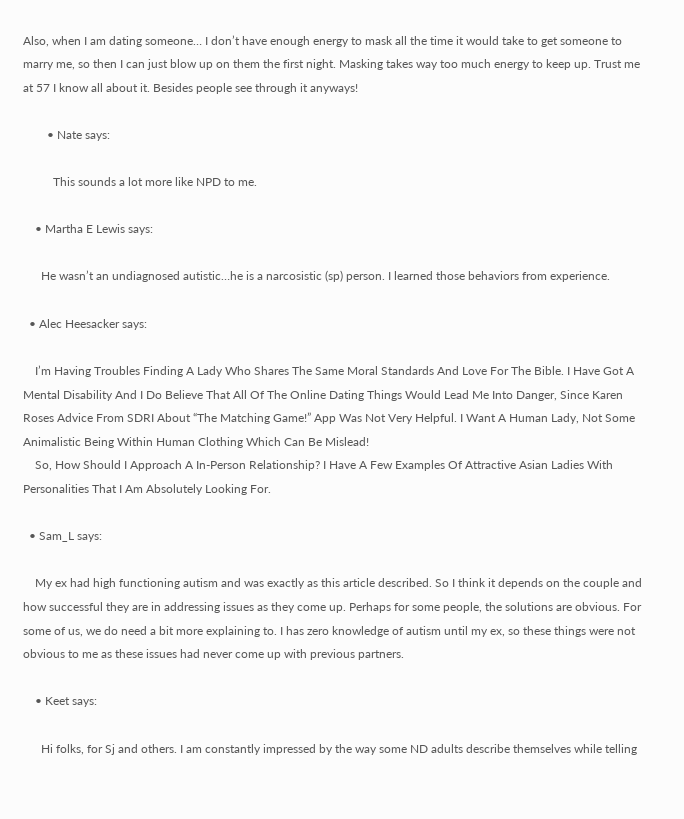Also, when I am dating someone… I don’t have enough energy to mask all the time it would take to get someone to marry me, so then I can just blow up on them the first night. Masking takes way too much energy to keep up. Trust me at 57 I know all about it. Besides people see through it anyways!

        • Nate says:

          This sounds a lot more like NPD to me.

    • Martha E Lewis says:

      He wasn’t an undiagnosed autistic…he is a narcosistic (sp) person. I learned those behaviors from experience.

  • Alec Heesacker says:

    I’m Having Troubles Finding A Lady Who Shares The Same Moral Standards And Love For The Bible. I Have Got A Mental Disability And I Do Believe That All Of The Online Dating Things Would Lead Me Into Danger, Since Karen Roses Advice From SDRI About “The Matching Game!” App Was Not Very Helpful. I Want A Human Lady, Not Some Animalistic Being Within Human Clothing Which Can Be Mislead!
    So, How Should I Approach A In-Person Relationship? I Have A Few Examples Of Attractive Asian Ladies With Personalities That I Am Absolutely Looking For.

  • Sam_L says:

    My ex had high functioning autism and was exactly as this article described. So I think it depends on the couple and how successful they are in addressing issues as they come up. Perhaps for some people, the solutions are obvious. For some of us, we do need a bit more explaining to. I has zero knowledge of autism until my ex, so these things were not obvious to me as these issues had never come up with previous partners.

    • Keet says:

      Hi folks, for Sj and others. I am constantly impressed by the way some ND adults describe themselves while telling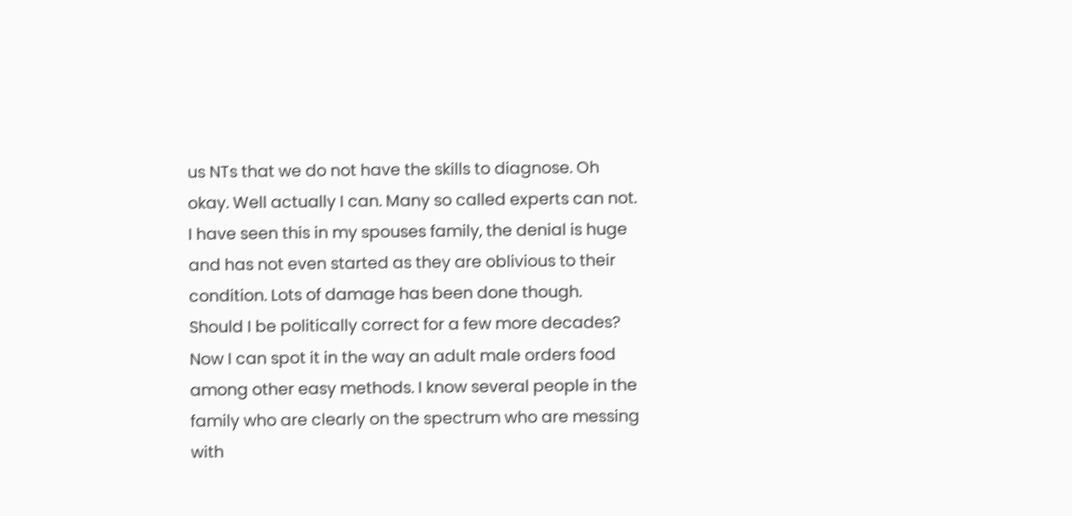us NTs that we do not have the skills to diagnose. Oh okay. Well actually I can. Many so called experts can not. I have seen this in my spouses family, the denial is huge and has not even started as they are oblivious to their condition. Lots of damage has been done though. Should I be politically correct for a few more decades? Now I can spot it in the way an adult male orders food among other easy methods. I know several people in the family who are clearly on the spectrum who are messing with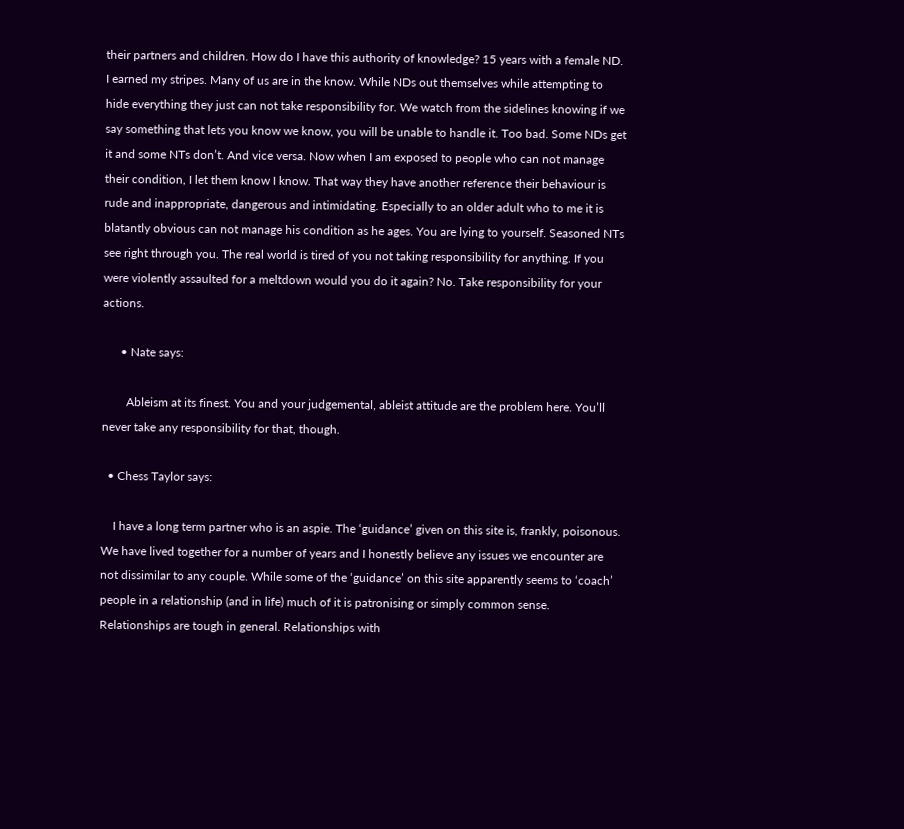their partners and children. How do I have this authority of knowledge? 15 years with a female ND. I earned my stripes. Many of us are in the know. While NDs out themselves while attempting to hide everything they just can not take responsibility for. We watch from the sidelines knowing if we say something that lets you know we know, you will be unable to handle it. Too bad. Some NDs get it and some NTs don’t. And vice versa. Now when I am exposed to people who can not manage their condition, I let them know I know. That way they have another reference their behaviour is rude and inappropriate, dangerous and intimidating. Especially to an older adult who to me it is blatantly obvious can not manage his condition as he ages. You are lying to yourself. Seasoned NTs see right through you. The real world is tired of you not taking responsibility for anything. If you were violently assaulted for a meltdown would you do it again? No. Take responsibility for your actions.

      • Nate says:

        Ableism at its finest. You and your judgemental, ableist attitude are the problem here. You’ll never take any responsibility for that, though.

  • Chess Taylor says:

    I have a long term partner who is an aspie. The ‘guidance’ given on this site is, frankly, poisonous. We have lived together for a number of years and I honestly believe any issues we encounter are not dissimilar to any couple. While some of the ‘guidance’ on this site apparently seems to ‘coach’ people in a relationship (and in life) much of it is patronising or simply common sense. Relationships are tough in general. Relationships with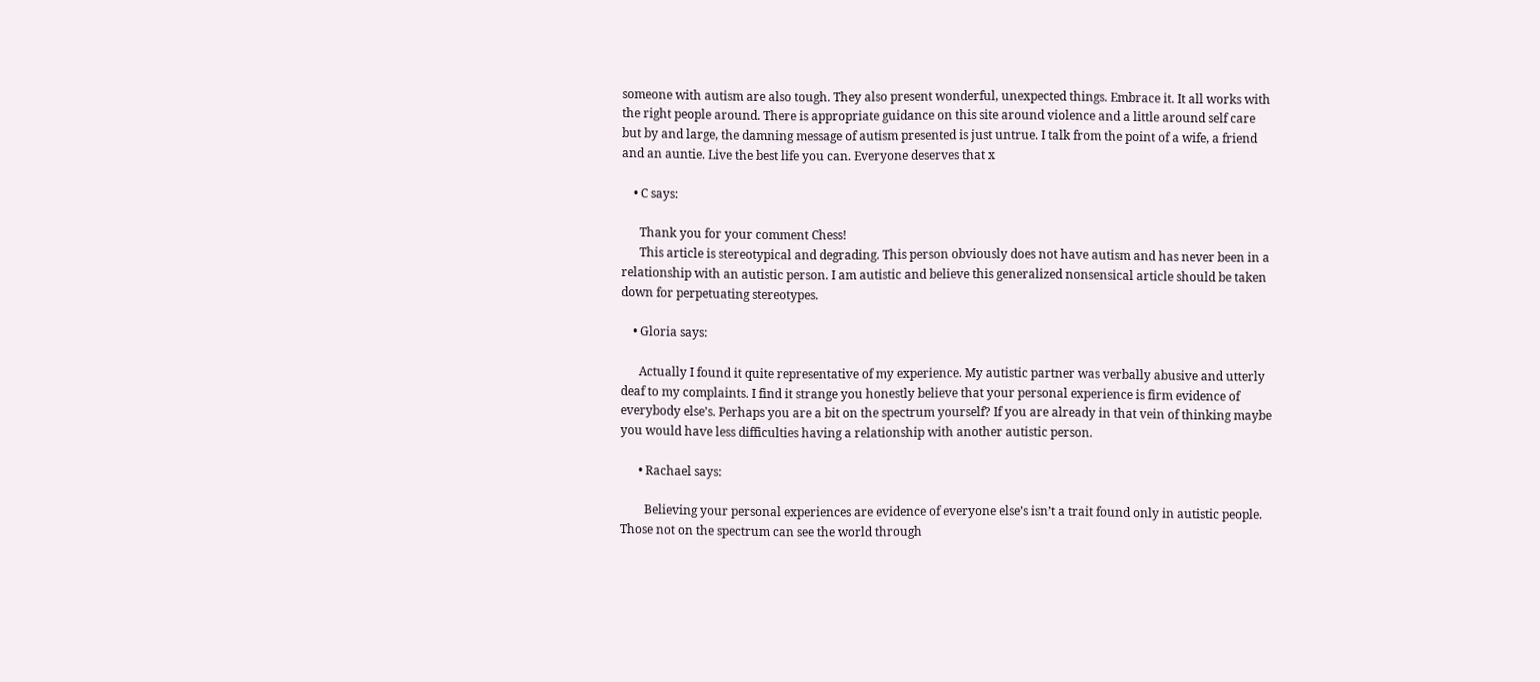someone with autism are also tough. They also present wonderful, unexpected things. Embrace it. It all works with the right people around. There is appropriate guidance on this site around violence and a little around self care but by and large, the damning message of autism presented is just untrue. I talk from the point of a wife, a friend and an auntie. Live the best life you can. Everyone deserves that x

    • C says:

      Thank you for your comment Chess!
      This article is stereotypical and degrading. This person obviously does not have autism and has never been in a relationship with an autistic person. I am autistic and believe this generalized nonsensical article should be taken down for perpetuating stereotypes.

    • Gloria says:

      Actually I found it quite representative of my experience. My autistic partner was verbally abusive and utterly deaf to my complaints. I find it strange you honestly believe that your personal experience is firm evidence of everybody else’s. Perhaps you are a bit on the spectrum yourself? If you are already in that vein of thinking maybe you would have less difficulties having a relationship with another autistic person.

      • Rachael says:

        Believing your personal experiences are evidence of everyone else’s isn’t a trait found only in autistic people. Those not on the spectrum can see the world through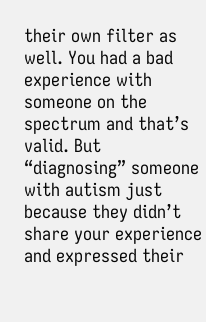their own filter as well. You had a bad experience with someone on the spectrum and that’s valid. But “diagnosing” someone with autism just because they didn’t share your experience and expressed their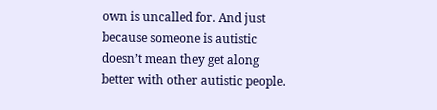own is uncalled for. And just because someone is autistic doesn’t mean they get along better with other autistic people.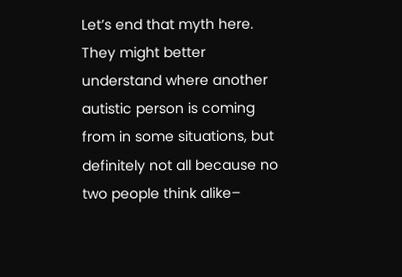Let’s end that myth here. They might better understand where another autistic person is coming from in some situations, but definitely not all because no two people think alike–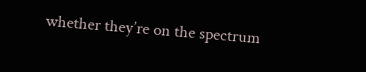whether they’re on the spectrum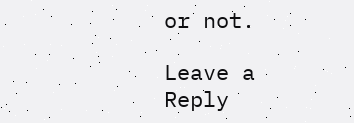or not.

Leave a Reply